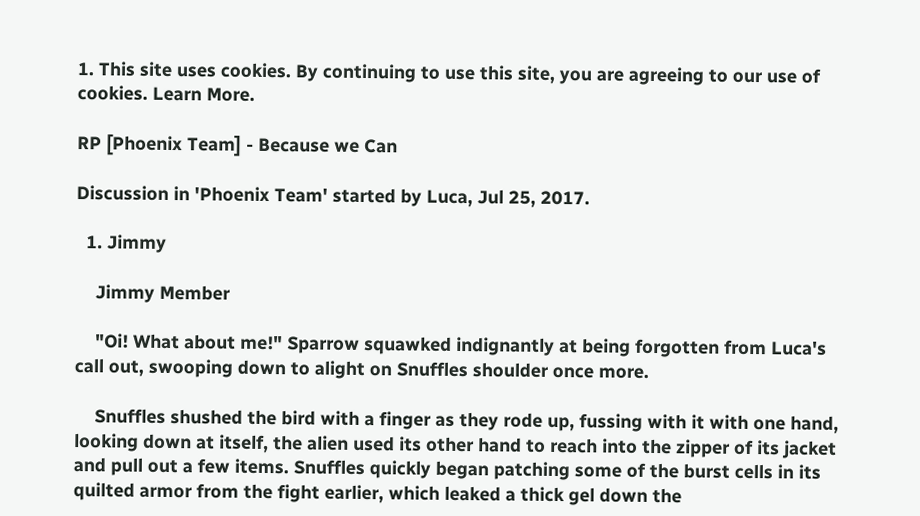1. This site uses cookies. By continuing to use this site, you are agreeing to our use of cookies. Learn More.

RP [Phoenix Team] - Because we Can

Discussion in 'Phoenix Team' started by Luca, Jul 25, 2017.

  1. Jimmy

    Jimmy Member

    "Oi! What about me!" Sparrow squawked indignantly at being forgotten from Luca's call out, swooping down to alight on Snuffles shoulder once more.

    Snuffles shushed the bird with a finger as they rode up, fussing with it with one hand, looking down at itself, the alien used its other hand to reach into the zipper of its jacket and pull out a few items. Snuffles quickly began patching some of the burst cells in its quilted armor from the fight earlier, which leaked a thick gel down the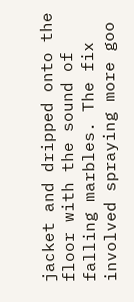jacket and dripped onto the floor with the sound of falling marbles. The fix involved spraying more goo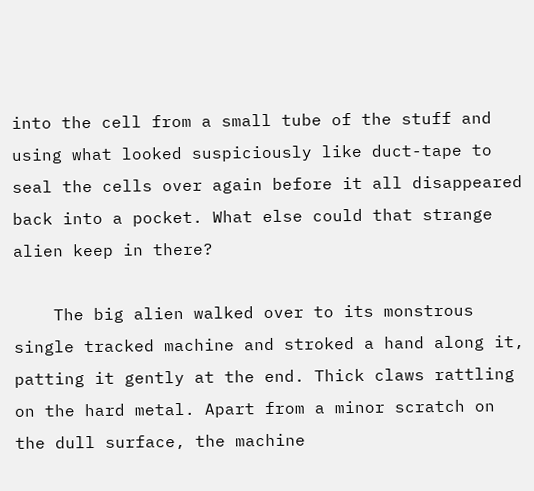into the cell from a small tube of the stuff and using what looked suspiciously like duct-tape to seal the cells over again before it all disappeared back into a pocket. What else could that strange alien keep in there?

    The big alien walked over to its monstrous single tracked machine and stroked a hand along it, patting it gently at the end. Thick claws rattling on the hard metal. Apart from a minor scratch on the dull surface, the machine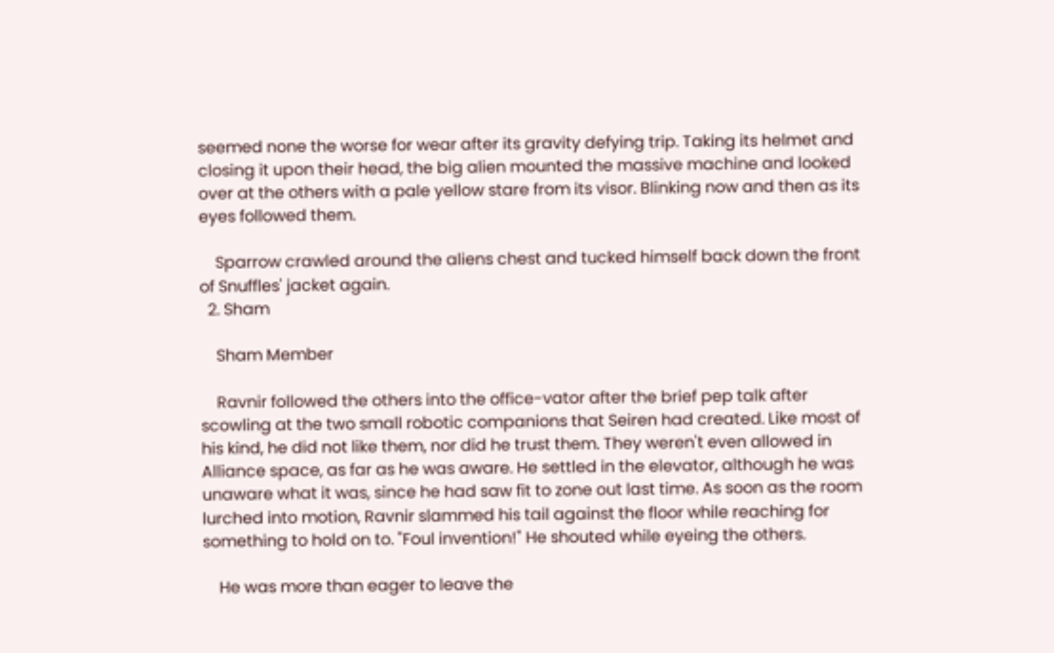seemed none the worse for wear after its gravity defying trip. Taking its helmet and closing it upon their head, the big alien mounted the massive machine and looked over at the others with a pale yellow stare from its visor. Blinking now and then as its eyes followed them.

    Sparrow crawled around the aliens chest and tucked himself back down the front of Snuffles' jacket again.
  2. Sham

    Sham Member

    Ravnir followed the others into the office-vator after the brief pep talk after scowling at the two small robotic companions that Seiren had created. Like most of his kind, he did not like them, nor did he trust them. They weren't even allowed in Alliance space, as far as he was aware. He settled in the elevator, although he was unaware what it was, since he had saw fit to zone out last time. As soon as the room lurched into motion, Ravnir slammed his tail against the floor while reaching for something to hold on to. "Foul invention!" He shouted while eyeing the others.

    He was more than eager to leave the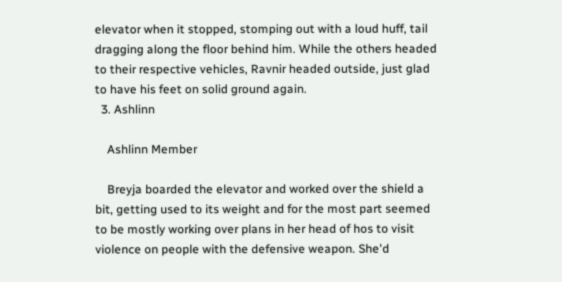elevator when it stopped, stomping out with a loud huff, tail dragging along the floor behind him. While the others headed to their respective vehicles, Ravnir headed outside, just glad to have his feet on solid ground again.
  3. Ashlinn

    Ashlinn Member

    Breyja boarded the elevator and worked over the shield a bit, getting used to its weight and for the most part seemed to be mostly working over plans in her head of hos to visit violence on people with the defensive weapon. She'd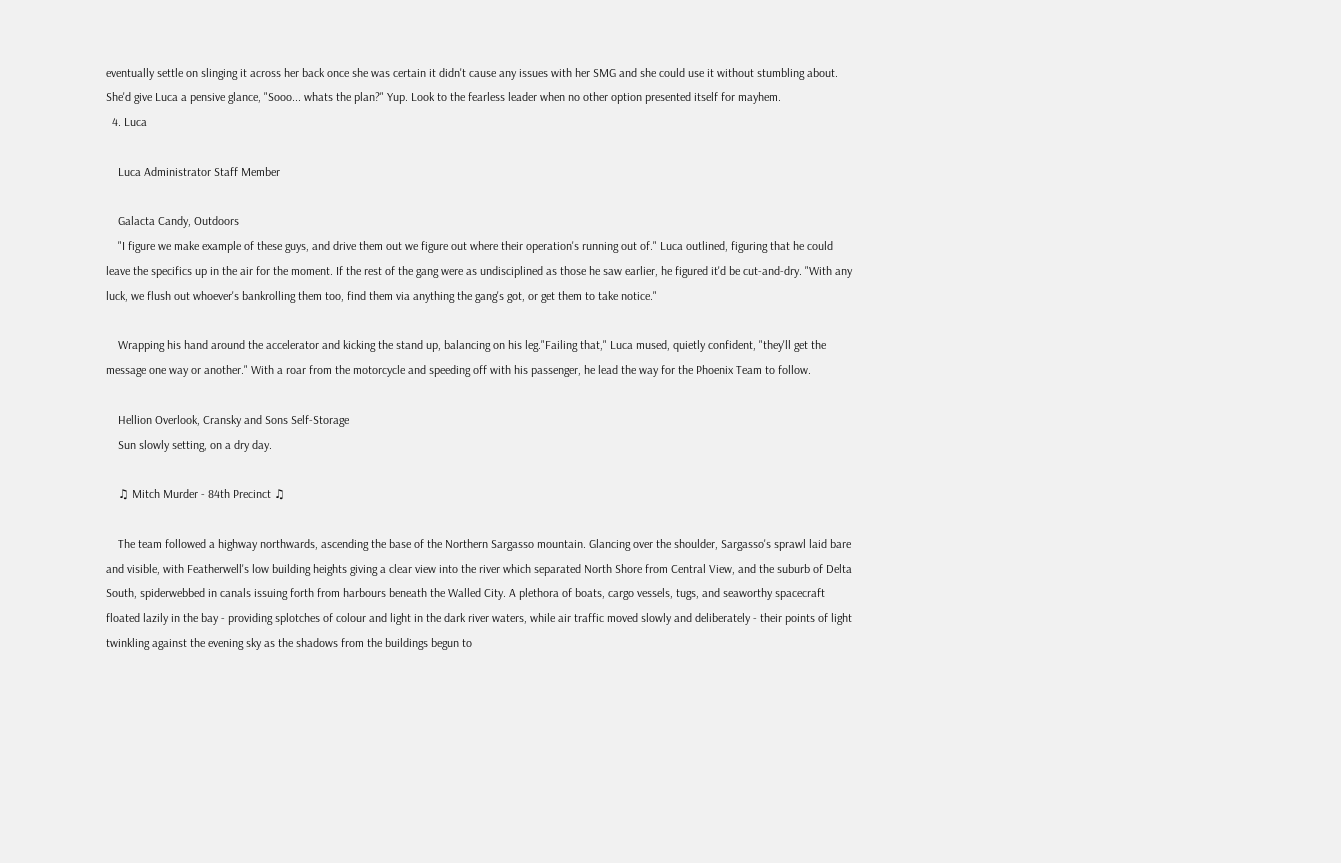eventually settle on slinging it across her back once she was certain it didn't cause any issues with her SMG and she could use it without stumbling about. She'd give Luca a pensive glance, "Sooo... whats the plan?" Yup. Look to the fearless leader when no other option presented itself for mayhem.
  4. Luca

    Luca Administrator Staff Member

    Galacta Candy, Outdoors
    "I figure we make example of these guys, and drive them out we figure out where their operation's running out of." Luca outlined, figuring that he could leave the specifics up in the air for the moment. If the rest of the gang were as undisciplined as those he saw earlier, he figured it'd be cut-and-dry. "With any luck, we flush out whoever's bankrolling them too, find them via anything the gang's got, or get them to take notice."

    Wrapping his hand around the accelerator and kicking the stand up, balancing on his leg."Failing that," Luca mused, quietly confident, "they'll get the message one way or another." With a roar from the motorcycle and speeding off with his passenger, he lead the way for the Phoenix Team to follow.

    Hellion Overlook, Cransky and Sons Self-Storage
    Sun slowly setting, on a dry day.

    ♫ Mitch Murder - 84th Precinct ♫

    The team followed a highway northwards, ascending the base of the Northern Sargasso mountain. Glancing over the shoulder, Sargasso's sprawl laid bare and visible, with Featherwell's low building heights giving a clear view into the river which separated North Shore from Central View, and the suburb of Delta South, spiderwebbed in canals issuing forth from harbours beneath the Walled City. A plethora of boats, cargo vessels, tugs, and seaworthy spacecraft floated lazily in the bay - providing splotches of colour and light in the dark river waters, while air traffic moved slowly and deliberately - their points of light twinkling against the evening sky as the shadows from the buildings begun to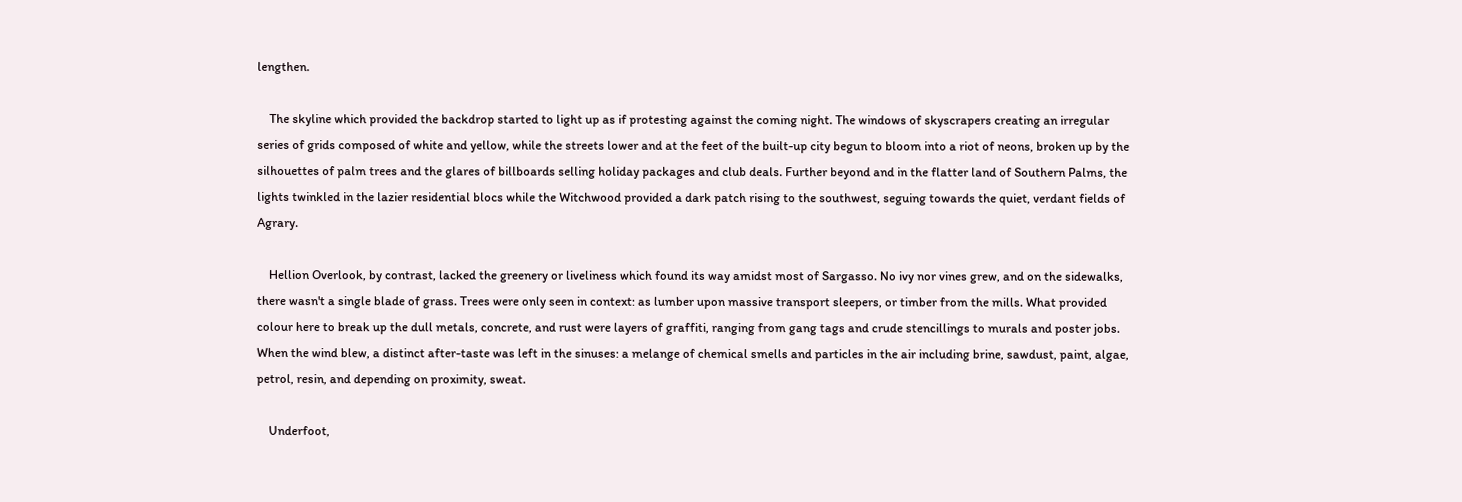lengthen.

    The skyline which provided the backdrop started to light up as if protesting against the coming night. The windows of skyscrapers creating an irregular series of grids composed of white and yellow, while the streets lower and at the feet of the built-up city begun to bloom into a riot of neons, broken up by the silhouettes of palm trees and the glares of billboards selling holiday packages and club deals. Further beyond and in the flatter land of Southern Palms, the lights twinkled in the lazier residential blocs while the Witchwood provided a dark patch rising to the southwest, seguing towards the quiet, verdant fields of Agrary.

    Hellion Overlook, by contrast, lacked the greenery or liveliness which found its way amidst most of Sargasso. No ivy nor vines grew, and on the sidewalks, there wasn't a single blade of grass. Trees were only seen in context: as lumber upon massive transport sleepers, or timber from the mills. What provided colour here to break up the dull metals, concrete, and rust were layers of graffiti, ranging from gang tags and crude stencillings to murals and poster jobs. When the wind blew, a distinct after-taste was left in the sinuses: a melange of chemical smells and particles in the air including brine, sawdust, paint, algae, petrol, resin, and depending on proximity, sweat.

    Underfoot,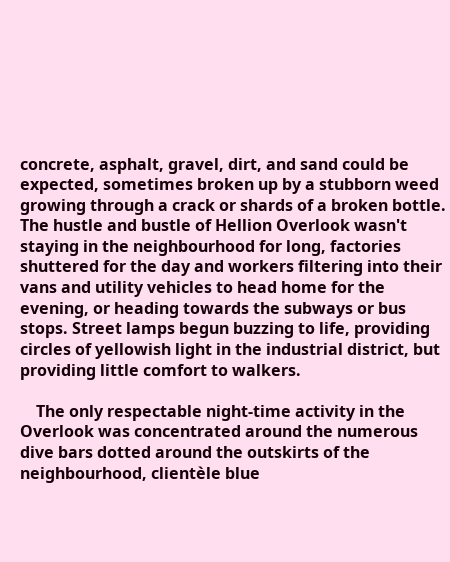concrete, asphalt, gravel, dirt, and sand could be expected, sometimes broken up by a stubborn weed growing through a crack or shards of a broken bottle. The hustle and bustle of Hellion Overlook wasn't staying in the neighbourhood for long, factories shuttered for the day and workers filtering into their vans and utility vehicles to head home for the evening, or heading towards the subways or bus stops. Street lamps begun buzzing to life, providing circles of yellowish light in the industrial district, but providing little comfort to walkers.

    The only respectable night-time activity in the Overlook was concentrated around the numerous dive bars dotted around the outskirts of the neighbourhood, clientèle blue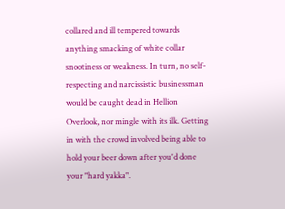collared and ill tempered towards anything smacking of white collar snootiness or weakness. In turn, no self-respecting and narcissistic businessman would be caught dead in Hellion Overlook, nor mingle with its ilk. Getting in with the crowd involved being able to hold your beer down after you'd done your "hard yakka".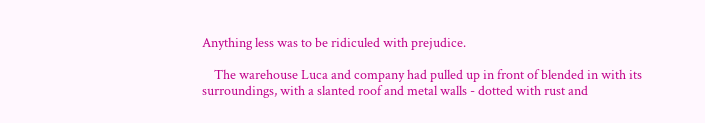Anything less was to be ridiculed with prejudice.

    The warehouse Luca and company had pulled up in front of blended in with its surroundings, with a slanted roof and metal walls - dotted with rust and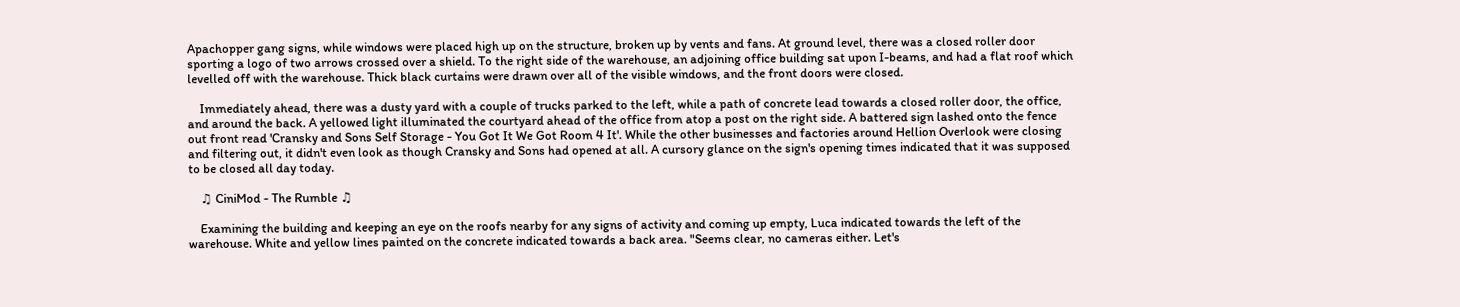Apachopper gang signs, while windows were placed high up on the structure, broken up by vents and fans. At ground level, there was a closed roller door sporting a logo of two arrows crossed over a shield. To the right side of the warehouse, an adjoining office building sat upon I-beams, and had a flat roof which levelled off with the warehouse. Thick black curtains were drawn over all of the visible windows, and the front doors were closed.

    Immediately ahead, there was a dusty yard with a couple of trucks parked to the left, while a path of concrete lead towards a closed roller door, the office, and around the back. A yellowed light illuminated the courtyard ahead of the office from atop a post on the right side. A battered sign lashed onto the fence out front read 'Cransky and Sons Self Storage - You Got It We Got Room 4 It'. While the other businesses and factories around Hellion Overlook were closing and filtering out, it didn't even look as though Cransky and Sons had opened at all. A cursory glance on the sign's opening times indicated that it was supposed to be closed all day today.

    ♫ CiniMod - The Rumble ♫

    Examining the building and keeping an eye on the roofs nearby for any signs of activity and coming up empty, Luca indicated towards the left of the warehouse. White and yellow lines painted on the concrete indicated towards a back area. "Seems clear, no cameras either. Let's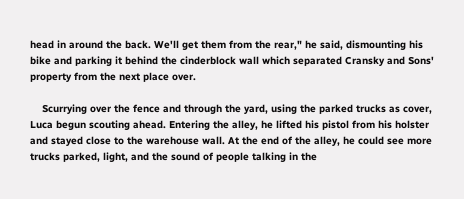head in around the back. We'll get them from the rear," he said, dismounting his bike and parking it behind the cinderblock wall which separated Cransky and Sons' property from the next place over.

    Scurrying over the fence and through the yard, using the parked trucks as cover, Luca begun scouting ahead. Entering the alley, he lifted his pistol from his holster and stayed close to the warehouse wall. At the end of the alley, he could see more trucks parked, light, and the sound of people talking in the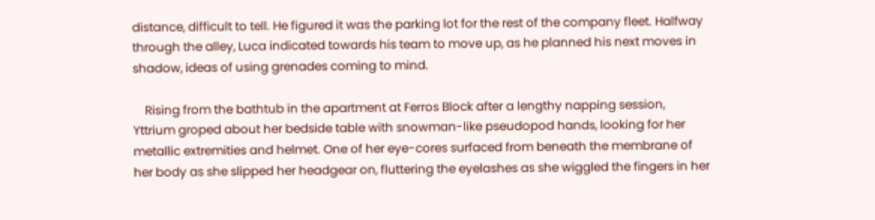distance, difficult to tell. He figured it was the parking lot for the rest of the company fleet. Halfway through the alley, Luca indicated towards his team to move up, as he planned his next moves in shadow, ideas of using grenades coming to mind.

    Rising from the bathtub in the apartment at Ferros Block after a lengthy napping session, Yttrium groped about her bedside table with snowman-like pseudopod hands, looking for her metallic extremities and helmet. One of her eye-cores surfaced from beneath the membrane of her body as she slipped her headgear on, fluttering the eyelashes as she wiggled the fingers in her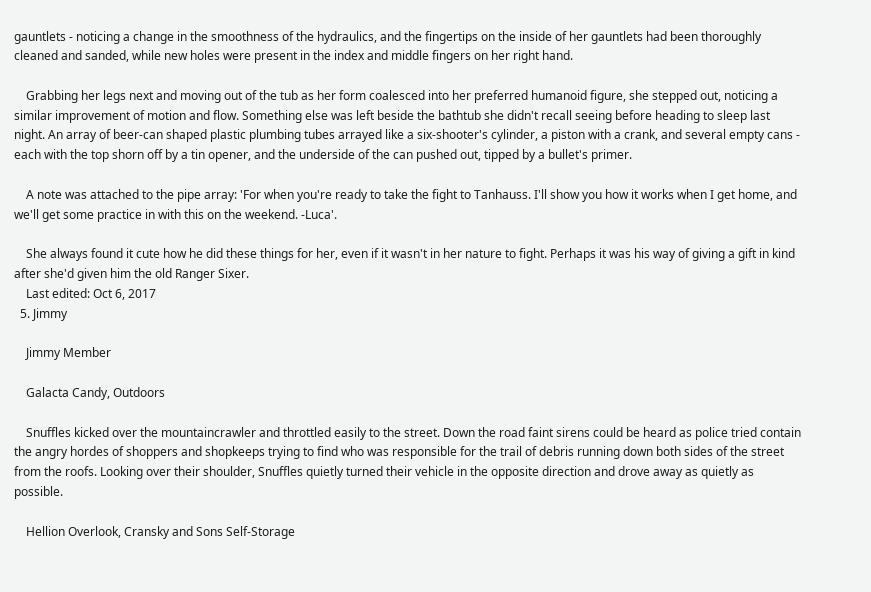gauntlets - noticing a change in the smoothness of the hydraulics, and the fingertips on the inside of her gauntlets had been thoroughly cleaned and sanded, while new holes were present in the index and middle fingers on her right hand.

    Grabbing her legs next and moving out of the tub as her form coalesced into her preferred humanoid figure, she stepped out, noticing a similar improvement of motion and flow. Something else was left beside the bathtub she didn't recall seeing before heading to sleep last night. An array of beer-can shaped plastic plumbing tubes arrayed like a six-shooter's cylinder, a piston with a crank, and several empty cans - each with the top shorn off by a tin opener, and the underside of the can pushed out, tipped by a bullet's primer.

    A note was attached to the pipe array: 'For when you're ready to take the fight to Tanhauss. I'll show you how it works when I get home, and we'll get some practice in with this on the weekend. -Luca'.

    She always found it cute how he did these things for her, even if it wasn't in her nature to fight. Perhaps it was his way of giving a gift in kind after she'd given him the old Ranger Sixer.
    Last edited: Oct 6, 2017
  5. Jimmy

    Jimmy Member

    Galacta Candy, Outdoors

    Snuffles kicked over the mountaincrawler and throttled easily to the street. Down the road faint sirens could be heard as police tried contain the angry hordes of shoppers and shopkeeps trying to find who was responsible for the trail of debris running down both sides of the street from the roofs. Looking over their shoulder, Snuffles quietly turned their vehicle in the opposite direction and drove away as quietly as possible.

    Hellion Overlook, Cransky and Sons Self-Storage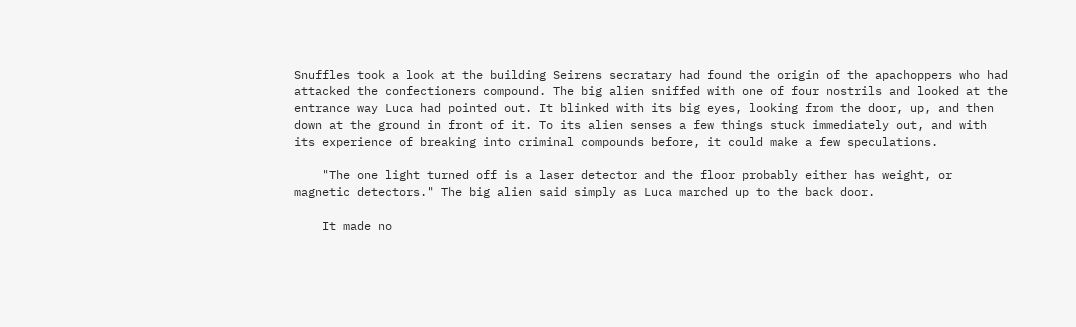Snuffles took a look at the building Seirens secratary had found the origin of the apachoppers who had attacked the confectioners compound. The big alien sniffed with one of four nostrils and looked at the entrance way Luca had pointed out. It blinked with its big eyes, looking from the door, up, and then down at the ground in front of it. To its alien senses a few things stuck immediately out, and with its experience of breaking into criminal compounds before, it could make a few speculations.

    "The one light turned off is a laser detector and the floor probably either has weight, or magnetic detectors." The big alien said simply as Luca marched up to the back door.

    It made no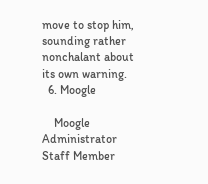move to stop him, sounding rather nonchalant about its own warning.
  6. Moogle

    Moogle Administrator Staff Member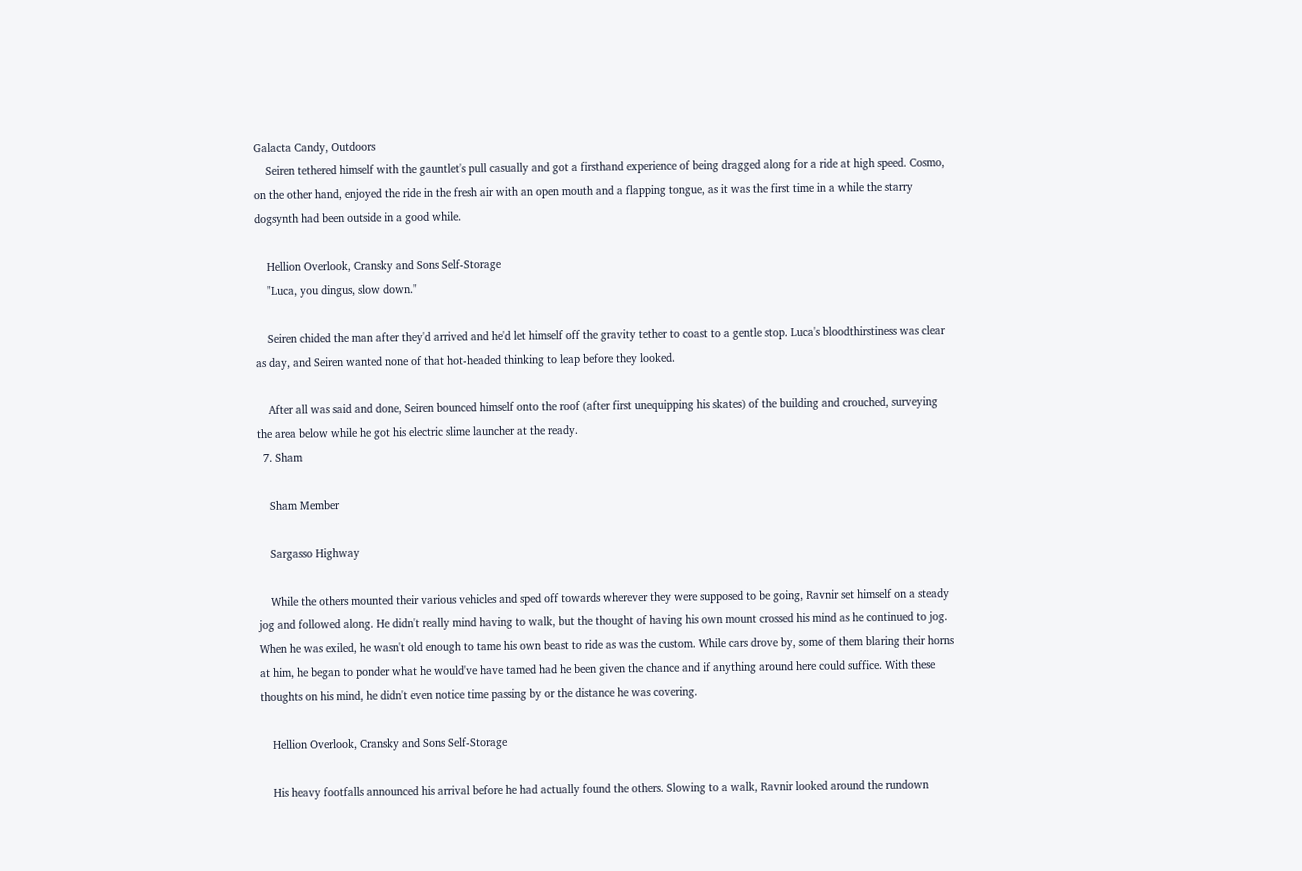Galacta Candy, Outdoors
    Seiren tethered himself with the gauntlet's pull casually and got a firsthand experience of being dragged along for a ride at high speed. Cosmo, on the other hand, enjoyed the ride in the fresh air with an open mouth and a flapping tongue, as it was the first time in a while the starry dogsynth had been outside in a good while.

    Hellion Overlook, Cransky and Sons Self-Storage
    "Luca, you dingus, slow down."

    Seiren chided the man after they'd arrived and he'd let himself off the gravity tether to coast to a gentle stop. Luca's bloodthirstiness was clear as day, and Seiren wanted none of that hot-headed thinking to leap before they looked.

    After all was said and done, Seiren bounced himself onto the roof (after first unequipping his skates) of the building and crouched, surveying the area below while he got his electric slime launcher at the ready.
  7. Sham

    Sham Member

    Sargasso Highway

    While the others mounted their various vehicles and sped off towards wherever they were supposed to be going, Ravnir set himself on a steady jog and followed along. He didn't really mind having to walk, but the thought of having his own mount crossed his mind as he continued to jog. When he was exiled, he wasn't old enough to tame his own beast to ride as was the custom. While cars drove by, some of them blaring their horns at him, he began to ponder what he would've have tamed had he been given the chance and if anything around here could suffice. With these thoughts on his mind, he didn't even notice time passing by or the distance he was covering.

    Hellion Overlook, Cransky and Sons Self-Storage

    His heavy footfalls announced his arrival before he had actually found the others. Slowing to a walk, Ravnir looked around the rundown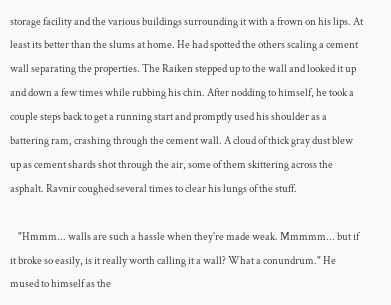storage facility and the various buildings surrounding it with a frown on his lips. At least its better than the slums at home. He had spotted the others scaling a cement wall separating the properties. The Raiken stepped up to the wall and looked it up and down a few times while rubbing his chin. After nodding to himself, he took a couple steps back to get a running start and promptly used his shoulder as a battering ram, crashing through the cement wall. A cloud of thick gray dust blew up as cement shards shot through the air, some of them skittering across the asphalt. Ravnir coughed several times to clear his lungs of the stuff.

    "Hmmm... walls are such a hassle when they're made weak. Mmmmm... but if it broke so easily, is it really worth calling it a wall? What a conundrum." He mused to himself as the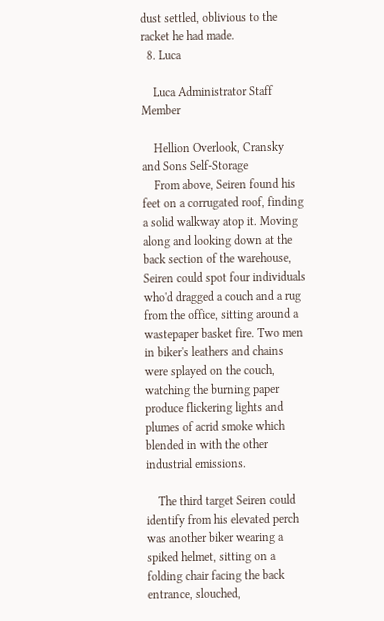dust settled, oblivious to the racket he had made.
  8. Luca

    Luca Administrator Staff Member

    Hellion Overlook, Cransky and Sons Self-Storage
    From above, Seiren found his feet on a corrugated roof, finding a solid walkway atop it. Moving along and looking down at the back section of the warehouse, Seiren could spot four individuals who'd dragged a couch and a rug from the office, sitting around a wastepaper basket fire. Two men in biker's leathers and chains were splayed on the couch, watching the burning paper produce flickering lights and plumes of acrid smoke which blended in with the other industrial emissions.

    The third target Seiren could identify from his elevated perch was another biker wearing a spiked helmet, sitting on a folding chair facing the back entrance, slouched,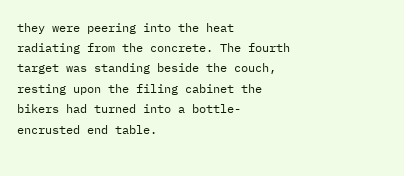they were peering into the heat radiating from the concrete. The fourth target was standing beside the couch, resting upon the filing cabinet the bikers had turned into a bottle-encrusted end table.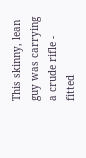This skinny, lean guy was carrying a crude rifle - fitted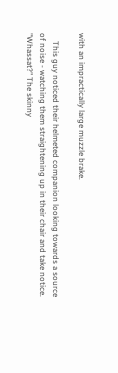with an impractically large muzzle brake.

    This guy noticed their helmeted companion looking towards a source of noise - watching them straightening up in their chair and take notice. "Whassat?" The skinny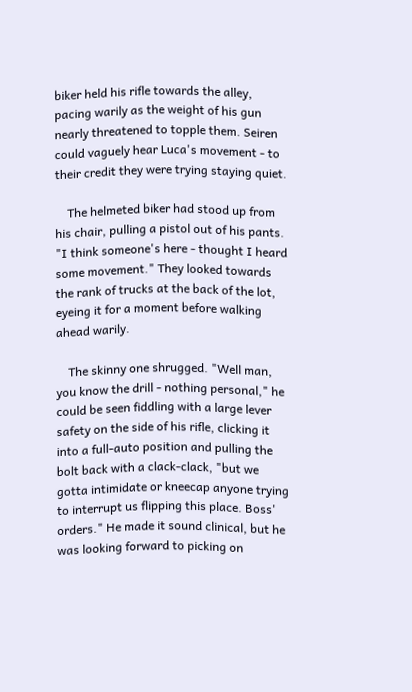biker held his rifle towards the alley, pacing warily as the weight of his gun nearly threatened to topple them. Seiren could vaguely hear Luca's movement - to their credit they were trying staying quiet.

    The helmeted biker had stood up from his chair, pulling a pistol out of his pants. "I think someone's here - thought I heard some movement." They looked towards the rank of trucks at the back of the lot, eyeing it for a moment before walking ahead warily.

    The skinny one shrugged. "Well man, you know the drill - nothing personal," he could be seen fiddling with a large lever safety on the side of his rifle, clicking it into a full-auto position and pulling the bolt back with a clack-clack, "but we gotta intimidate or kneecap anyone trying to interrupt us flipping this place. Boss' orders." He made it sound clinical, but he was looking forward to picking on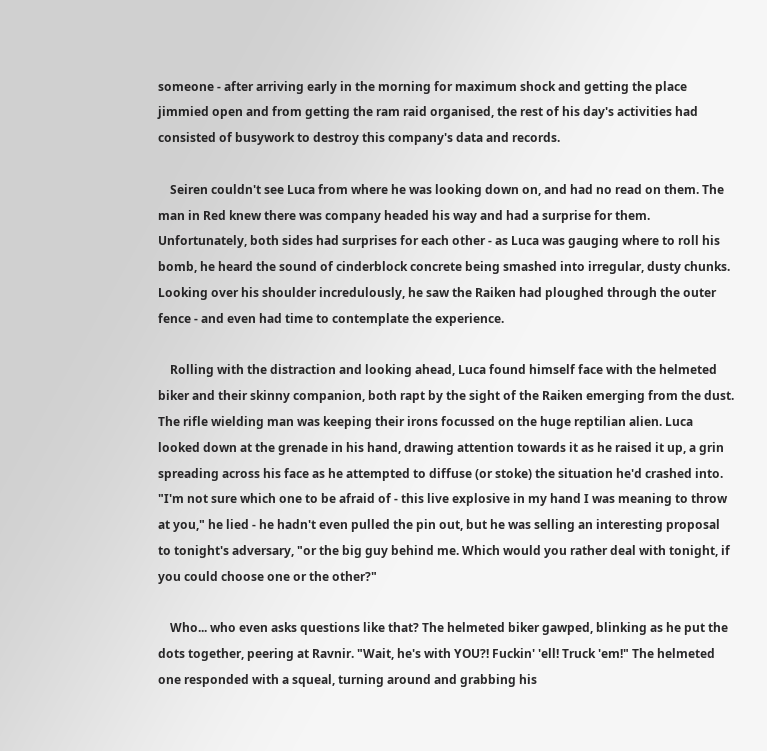someone - after arriving early in the morning for maximum shock and getting the place jimmied open and from getting the ram raid organised, the rest of his day's activities had consisted of busywork to destroy this company's data and records.

    Seiren couldn't see Luca from where he was looking down on, and had no read on them. The man in Red knew there was company headed his way and had a surprise for them. Unfortunately, both sides had surprises for each other - as Luca was gauging where to roll his bomb, he heard the sound of cinderblock concrete being smashed into irregular, dusty chunks. Looking over his shoulder incredulously, he saw the Raiken had ploughed through the outer fence - and even had time to contemplate the experience.

    Rolling with the distraction and looking ahead, Luca found himself face with the helmeted biker and their skinny companion, both rapt by the sight of the Raiken emerging from the dust. The rifle wielding man was keeping their irons focussed on the huge reptilian alien. Luca looked down at the grenade in his hand, drawing attention towards it as he raised it up, a grin spreading across his face as he attempted to diffuse (or stoke) the situation he'd crashed into. "I'm not sure which one to be afraid of - this live explosive in my hand I was meaning to throw at you," he lied - he hadn't even pulled the pin out, but he was selling an interesting proposal to tonight's adversary, "or the big guy behind me. Which would you rather deal with tonight, if you could choose one or the other?"

    Who... who even asks questions like that? The helmeted biker gawped, blinking as he put the dots together, peering at Ravnir. "Wait, he's with YOU?! Fuckin' 'ell! Truck 'em!" The helmeted one responded with a squeal, turning around and grabbing his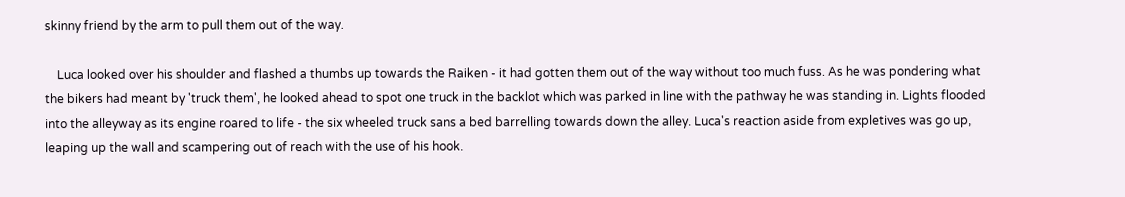skinny friend by the arm to pull them out of the way.

    Luca looked over his shoulder and flashed a thumbs up towards the Raiken - it had gotten them out of the way without too much fuss. As he was pondering what the bikers had meant by 'truck them', he looked ahead to spot one truck in the backlot which was parked in line with the pathway he was standing in. Lights flooded into the alleyway as its engine roared to life - the six wheeled truck sans a bed barrelling towards down the alley. Luca's reaction aside from expletives was go up, leaping up the wall and scampering out of reach with the use of his hook.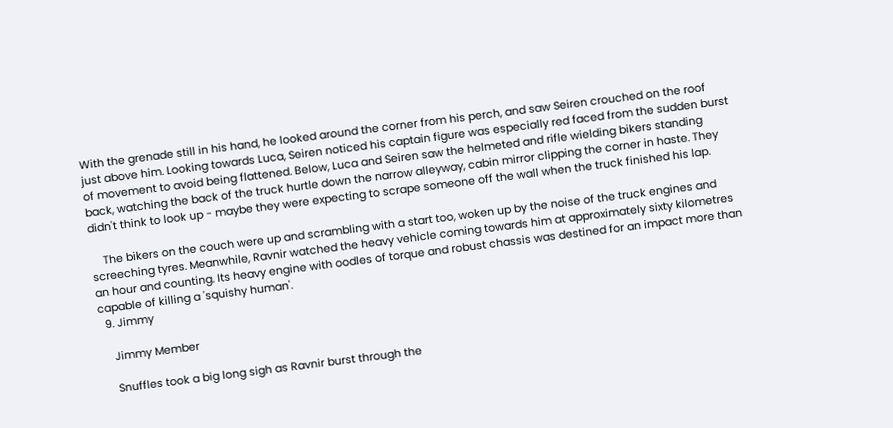With the grenade still in his hand, he looked around the corner from his perch, and saw Seiren crouched on the roof just above him. Looking towards Luca, Seiren noticed his captain figure was especially red faced from the sudden burst of movement to avoid being flattened. Below, Luca and Seiren saw the helmeted and rifle wielding bikers standing back, watching the back of the truck hurtle down the narrow alleyway, cabin mirror clipping the corner in haste. They didn't think to look up - maybe they were expecting to scrape someone off the wall when the truck finished his lap.

    The bikers on the couch were up and scrambling with a start too, woken up by the noise of the truck engines and screeching tyres. Meanwhile, Ravnir watched the heavy vehicle coming towards him at approximately sixty kilometres an hour and counting. Its heavy engine with oodles of torque and robust chassis was destined for an impact more than capable of killing a 'squishy human'.
  9. Jimmy

    Jimmy Member

    Snuffles took a big long sigh as Ravnir burst through the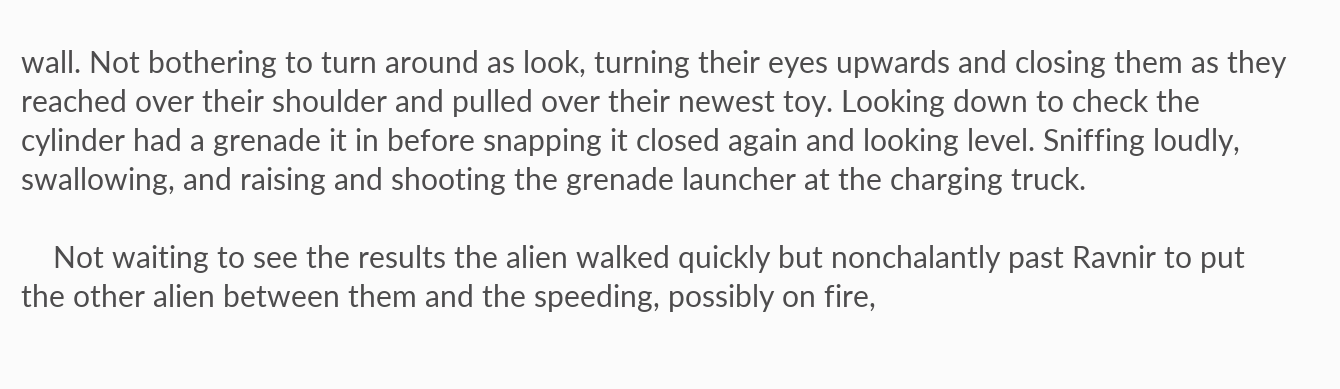wall. Not bothering to turn around as look, turning their eyes upwards and closing them as they reached over their shoulder and pulled over their newest toy. Looking down to check the cylinder had a grenade it in before snapping it closed again and looking level. Sniffing loudly, swallowing, and raising and shooting the grenade launcher at the charging truck.

    Not waiting to see the results the alien walked quickly but nonchalantly past Ravnir to put the other alien between them and the speeding, possibly on fire,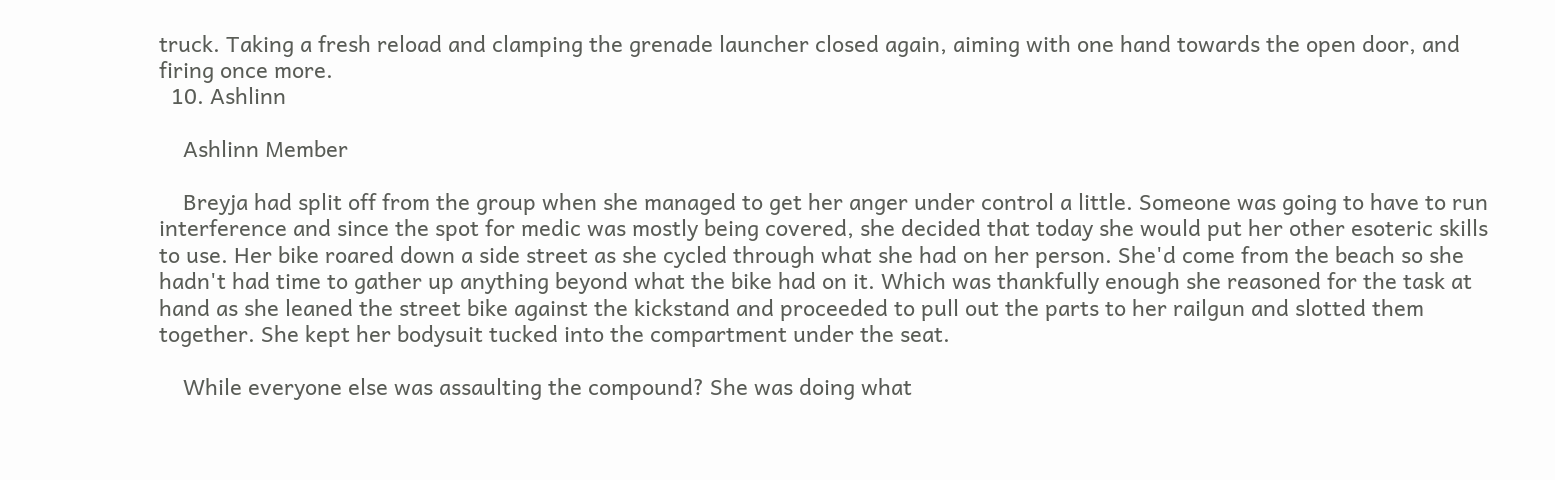truck. Taking a fresh reload and clamping the grenade launcher closed again, aiming with one hand towards the open door, and firing once more.
  10. Ashlinn

    Ashlinn Member

    Breyja had split off from the group when she managed to get her anger under control a little. Someone was going to have to run interference and since the spot for medic was mostly being covered, she decided that today she would put her other esoteric skills to use. Her bike roared down a side street as she cycled through what she had on her person. She'd come from the beach so she hadn't had time to gather up anything beyond what the bike had on it. Which was thankfully enough she reasoned for the task at hand as she leaned the street bike against the kickstand and proceeded to pull out the parts to her railgun and slotted them together. She kept her bodysuit tucked into the compartment under the seat.

    While everyone else was assaulting the compound? She was doing what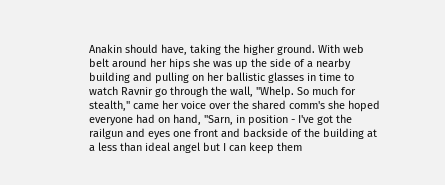Anakin should have, taking the higher ground. With web belt around her hips she was up the side of a nearby building and pulling on her ballistic glasses in time to watch Ravnir go through the wall, "Whelp. So much for stealth," came her voice over the shared comm's she hoped everyone had on hand, "Sarn, in position - I've got the railgun and eyes one front and backside of the building at a less than ideal angel but I can keep them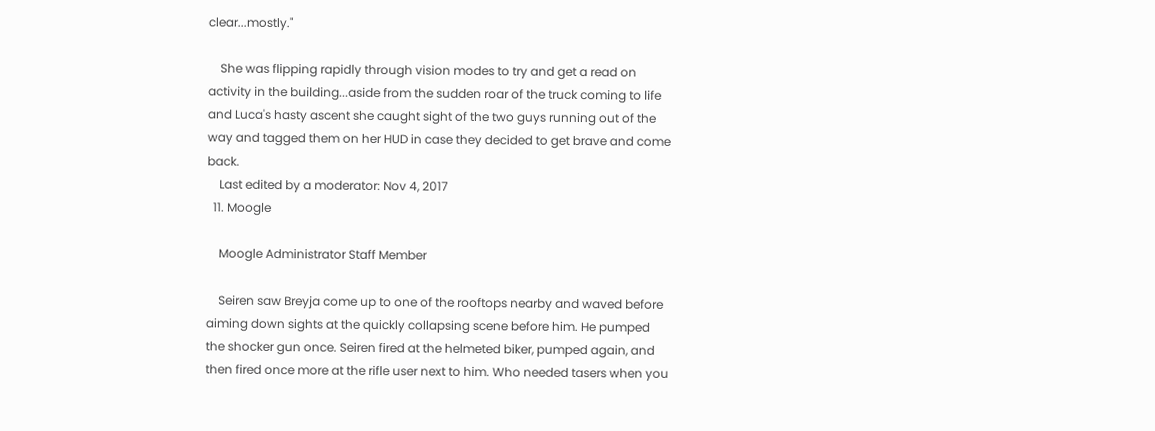clear...mostly."

    She was flipping rapidly through vision modes to try and get a read on activity in the building...aside from the sudden roar of the truck coming to life and Luca's hasty ascent she caught sight of the two guys running out of the way and tagged them on her HUD in case they decided to get brave and come back.
    Last edited by a moderator: Nov 4, 2017
  11. Moogle

    Moogle Administrator Staff Member

    Seiren saw Breyja come up to one of the rooftops nearby and waved before aiming down sights at the quickly collapsing scene before him. He pumped the shocker gun once. Seiren fired at the helmeted biker, pumped again, and then fired once more at the rifle user next to him. Who needed tasers when you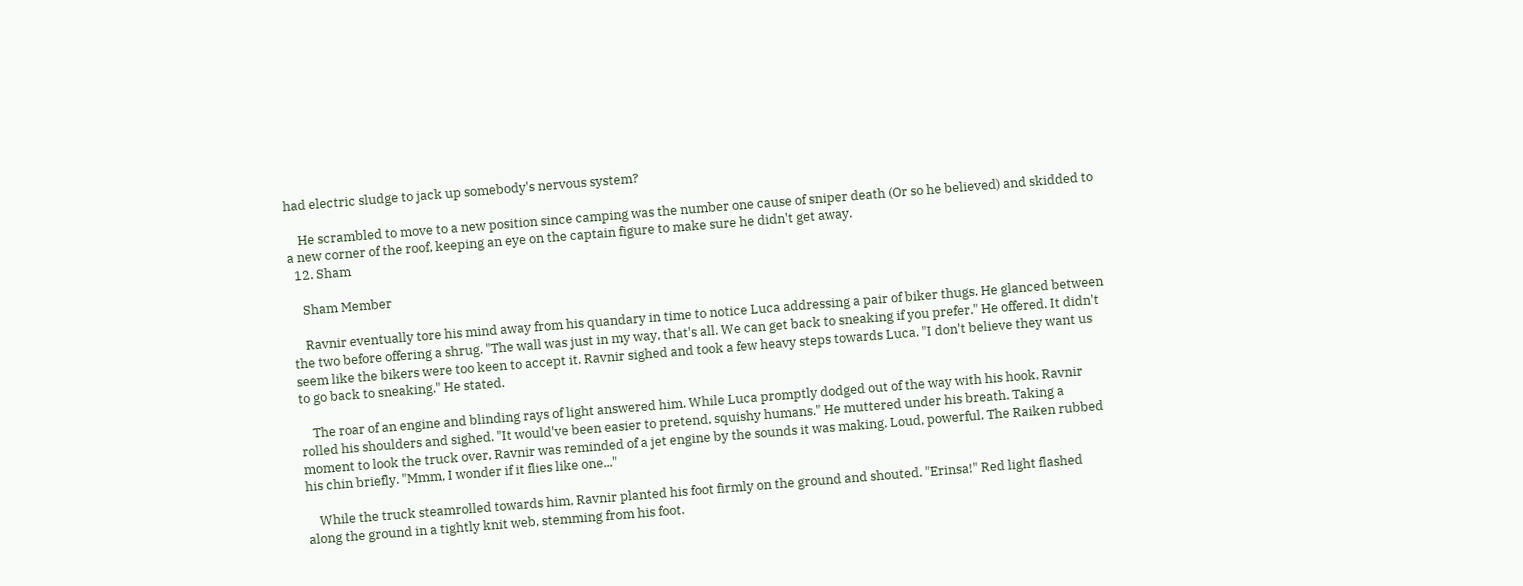had electric sludge to jack up somebody's nervous system?

    He scrambled to move to a new position since camping was the number one cause of sniper death (Or so he believed) and skidded to a new corner of the roof, keeping an eye on the captain figure to make sure he didn't get away.
  12. Sham

    Sham Member

    Ravnir eventually tore his mind away from his quandary in time to notice Luca addressing a pair of biker thugs. He glanced between the two before offering a shrug. "The wall was just in my way, that's all. We can get back to sneaking if you prefer." He offered. It didn't seem like the bikers were too keen to accept it. Ravnir sighed and took a few heavy steps towards Luca. "I don't believe they want us to go back to sneaking." He stated.

    The roar of an engine and blinding rays of light answered him. While Luca promptly dodged out of the way with his hook, Ravnir rolled his shoulders and sighed. "It would've been easier to pretend, squishy humans." He muttered under his breath. Taking a moment to look the truck over, Ravnir was reminded of a jet engine by the sounds it was making. Loud, powerful. The Raiken rubbed his chin briefly. "Mmm, I wonder if it flies like one..."

    While the truck steamrolled towards him, Ravnir planted his foot firmly on the ground and shouted. "Erinsa!" Red light flashed along the ground in a tightly knit web, stemming from his foot.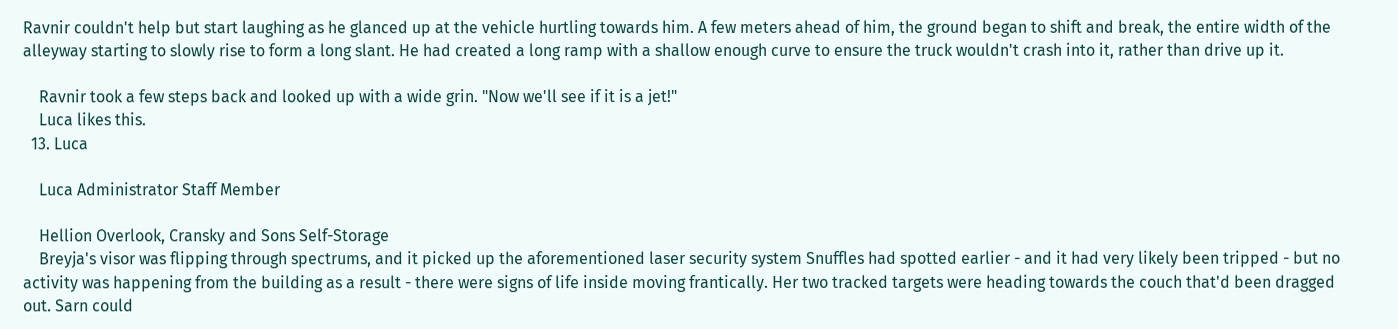Ravnir couldn't help but start laughing as he glanced up at the vehicle hurtling towards him. A few meters ahead of him, the ground began to shift and break, the entire width of the alleyway starting to slowly rise to form a long slant. He had created a long ramp with a shallow enough curve to ensure the truck wouldn't crash into it, rather than drive up it.

    Ravnir took a few steps back and looked up with a wide grin. "Now we'll see if it is a jet!"
    Luca likes this.
  13. Luca

    Luca Administrator Staff Member

    Hellion Overlook, Cransky and Sons Self-Storage
    Breyja's visor was flipping through spectrums, and it picked up the aforementioned laser security system Snuffles had spotted earlier - and it had very likely been tripped - but no activity was happening from the building as a result - there were signs of life inside moving frantically. Her two tracked targets were heading towards the couch that'd been dragged out. Sarn could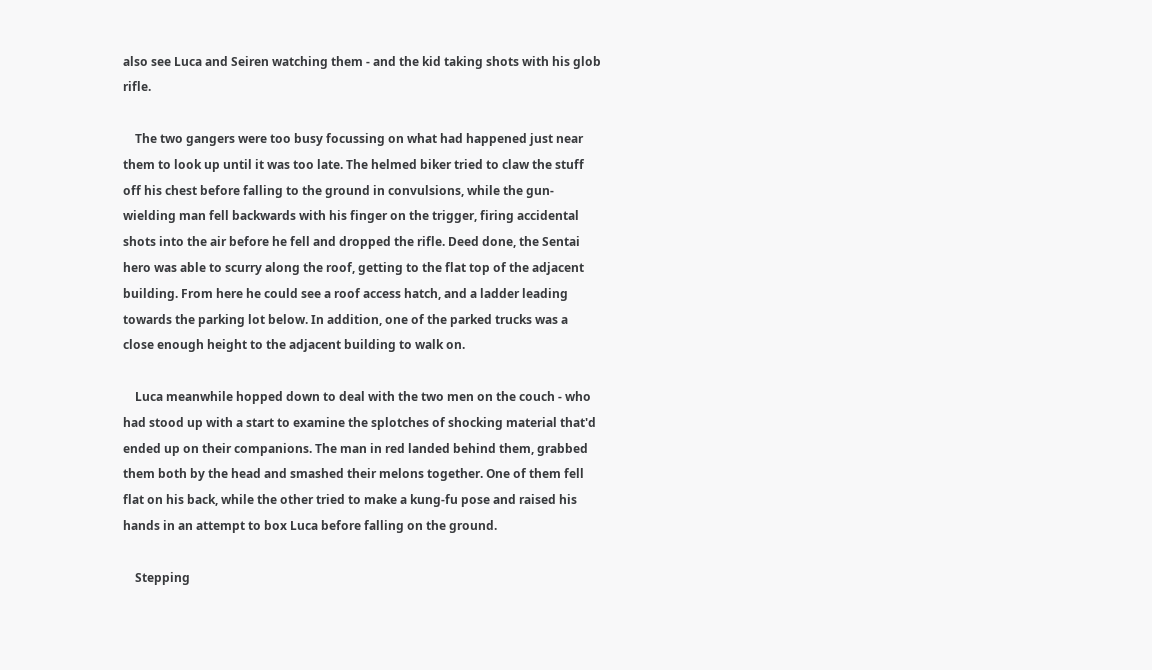also see Luca and Seiren watching them - and the kid taking shots with his glob rifle.

    The two gangers were too busy focussing on what had happened just near them to look up until it was too late. The helmed biker tried to claw the stuff off his chest before falling to the ground in convulsions, while the gun-wielding man fell backwards with his finger on the trigger, firing accidental shots into the air before he fell and dropped the rifle. Deed done, the Sentai hero was able to scurry along the roof, getting to the flat top of the adjacent building. From here he could see a roof access hatch, and a ladder leading towards the parking lot below. In addition, one of the parked trucks was a close enough height to the adjacent building to walk on.

    Luca meanwhile hopped down to deal with the two men on the couch - who had stood up with a start to examine the splotches of shocking material that'd ended up on their companions. The man in red landed behind them, grabbed them both by the head and smashed their melons together. One of them fell flat on his back, while the other tried to make a kung-fu pose and raised his hands in an attempt to box Luca before falling on the ground.

    Stepping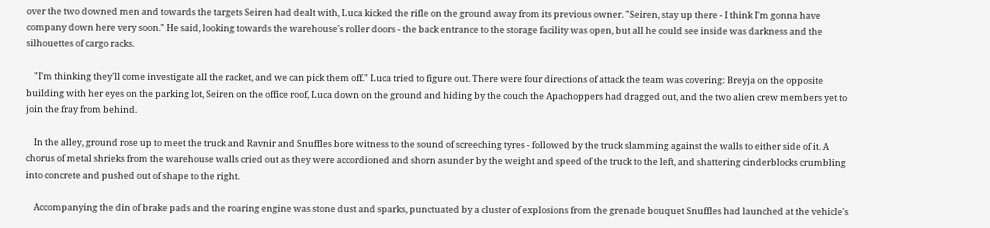over the two downed men and towards the targets Seiren had dealt with, Luca kicked the rifle on the ground away from its previous owner. "Seiren, stay up there - I think I'm gonna have company down here very soon." He said, looking towards the warehouse's roller doors - the back entrance to the storage facility was open, but all he could see inside was darkness and the silhouettes of cargo racks.

    "I'm thinking they'll come investigate all the racket, and we can pick them off." Luca tried to figure out. There were four directions of attack the team was covering: Breyja on the opposite building with her eyes on the parking lot, Seiren on the office roof, Luca down on the ground and hiding by the couch the Apachoppers had dragged out, and the two alien crew members yet to join the fray from behind.

    In the alley, ground rose up to meet the truck and Ravnir and Snuffles bore witness to the sound of screeching tyres - followed by the truck slamming against the walls to either side of it. A chorus of metal shrieks from the warehouse walls cried out as they were accordioned and shorn asunder by the weight and speed of the truck to the left, and shattering cinderblocks crumbling into concrete and pushed out of shape to the right.

    Accompanying the din of brake pads and the roaring engine was stone dust and sparks, punctuated by a cluster of explosions from the grenade bouquet Snuffles had launched at the vehicle's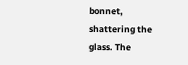bonnet, shattering the glass. The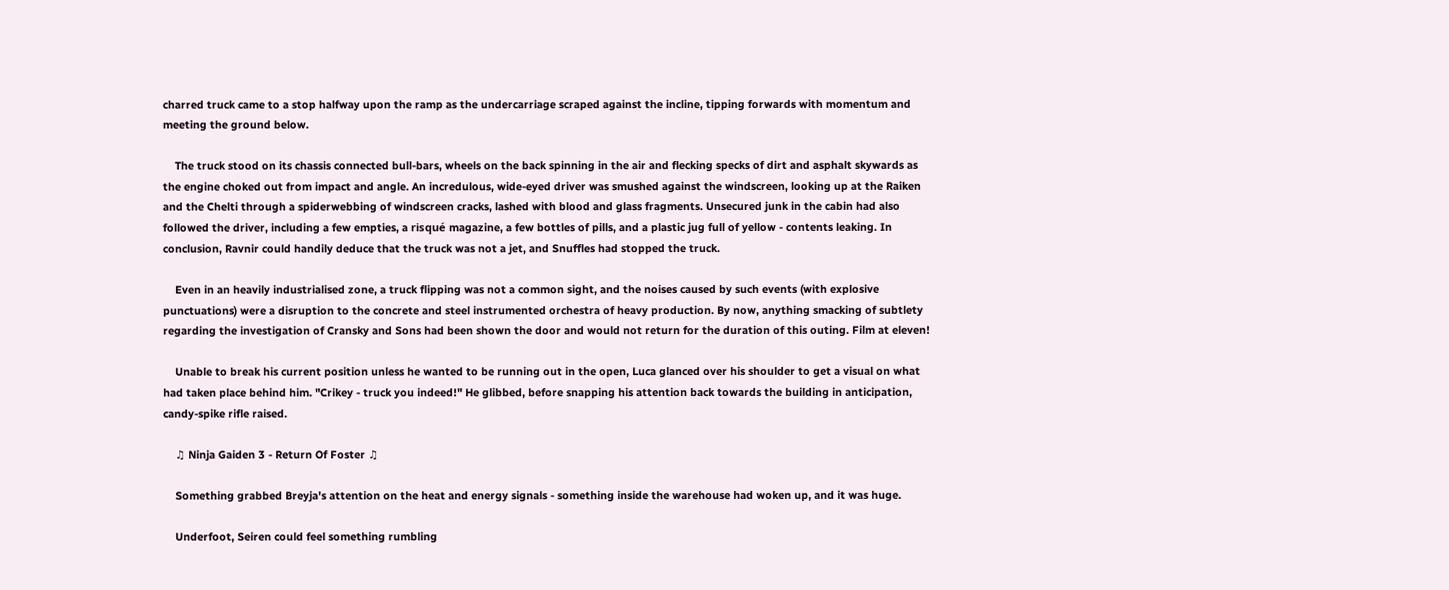charred truck came to a stop halfway upon the ramp as the undercarriage scraped against the incline, tipping forwards with momentum and meeting the ground below.

    The truck stood on its chassis connected bull-bars, wheels on the back spinning in the air and flecking specks of dirt and asphalt skywards as the engine choked out from impact and angle. An incredulous, wide-eyed driver was smushed against the windscreen, looking up at the Raiken and the Chelti through a spiderwebbing of windscreen cracks, lashed with blood and glass fragments. Unsecured junk in the cabin had also followed the driver, including a few empties, a risqué magazine, a few bottles of pills, and a plastic jug full of yellow - contents leaking. In conclusion, Ravnir could handily deduce that the truck was not a jet, and Snuffles had stopped the truck.

    Even in an heavily industrialised zone, a truck flipping was not a common sight, and the noises caused by such events (with explosive punctuations) were a disruption to the concrete and steel instrumented orchestra of heavy production. By now, anything smacking of subtlety regarding the investigation of Cransky and Sons had been shown the door and would not return for the duration of this outing. Film at eleven!

    Unable to break his current position unless he wanted to be running out in the open, Luca glanced over his shoulder to get a visual on what had taken place behind him. "Crikey - truck you indeed!" He glibbed, before snapping his attention back towards the building in anticipation, candy-spike rifle raised.

    ♫ Ninja Gaiden 3 - Return Of Foster ♫

    Something grabbed Breyja's attention on the heat and energy signals - something inside the warehouse had woken up, and it was huge.

    Underfoot, Seiren could feel something rumbling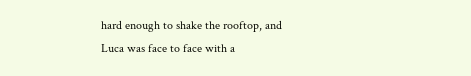hard enough to shake the rooftop, and Luca was face to face with a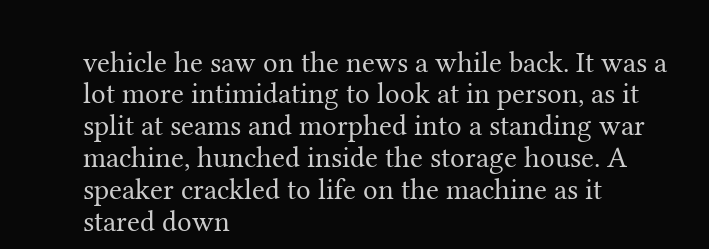vehicle he saw on the news a while back. It was a lot more intimidating to look at in person, as it split at seams and morphed into a standing war machine, hunched inside the storage house. A speaker crackled to life on the machine as it stared down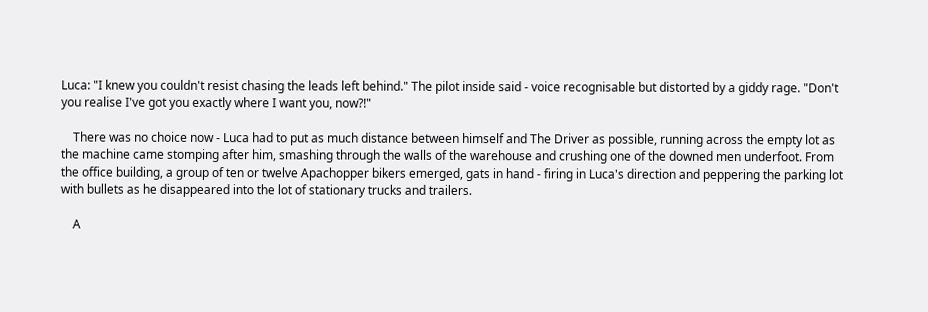Luca: "I knew you couldn't resist chasing the leads left behind." The pilot inside said - voice recognisable but distorted by a giddy rage. "Don't you realise I've got you exactly where I want you, now?!"

    There was no choice now - Luca had to put as much distance between himself and The Driver as possible, running across the empty lot as the machine came stomping after him, smashing through the walls of the warehouse and crushing one of the downed men underfoot. From the office building, a group of ten or twelve Apachopper bikers emerged, gats in hand - firing in Luca's direction and peppering the parking lot with bullets as he disappeared into the lot of stationary trucks and trailers.

    A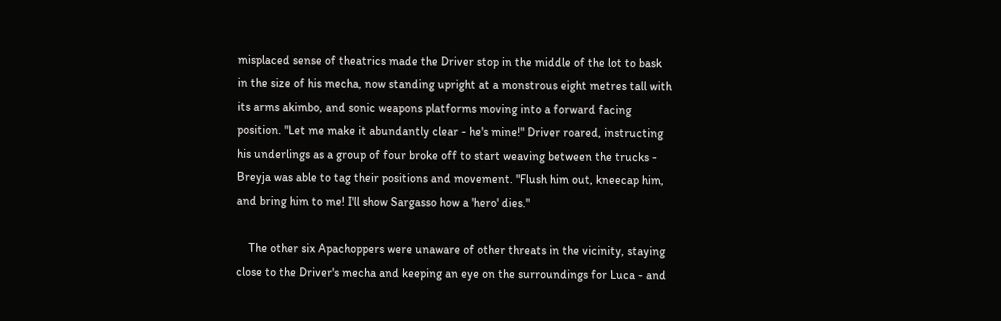misplaced sense of theatrics made the Driver stop in the middle of the lot to bask in the size of his mecha, now standing upright at a monstrous eight metres tall with its arms akimbo, and sonic weapons platforms moving into a forward facing position. "Let me make it abundantly clear - he's mine!" Driver roared, instructing his underlings as a group of four broke off to start weaving between the trucks - Breyja was able to tag their positions and movement. "Flush him out, kneecap him, and bring him to me! I'll show Sargasso how a 'hero' dies."

    The other six Apachoppers were unaware of other threats in the vicinity, staying close to the Driver's mecha and keeping an eye on the surroundings for Luca - and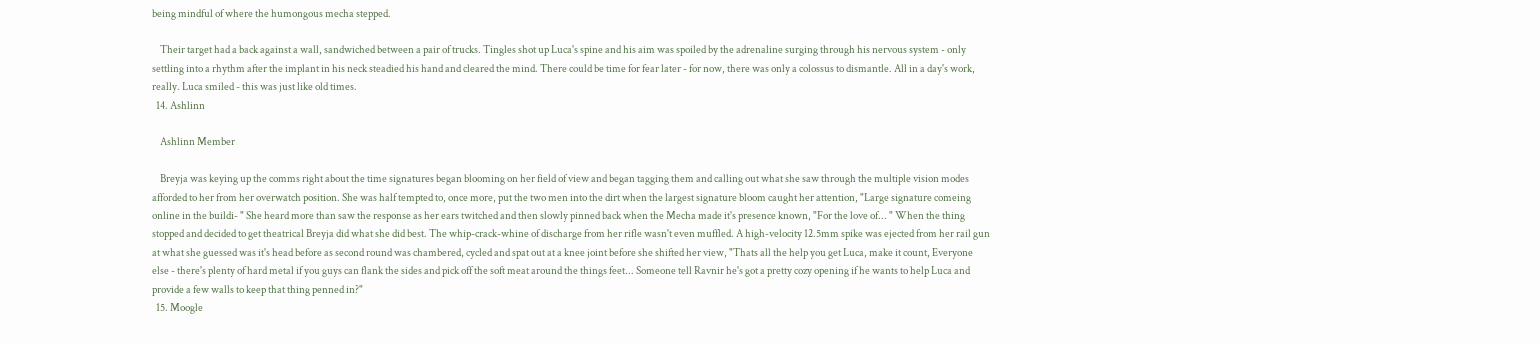being mindful of where the humongous mecha stepped.

    Their target had a back against a wall, sandwiched between a pair of trucks. Tingles shot up Luca's spine and his aim was spoiled by the adrenaline surging through his nervous system - only settling into a rhythm after the implant in his neck steadied his hand and cleared the mind. There could be time for fear later - for now, there was only a colossus to dismantle. All in a day's work, really. Luca smiled - this was just like old times.
  14. Ashlinn

    Ashlinn Member

    Breyja was keying up the comms right about the time signatures began blooming on her field of view and began tagging them and calling out what she saw through the multiple vision modes afforded to her from her overwatch position. She was half tempted to, once more, put the two men into the dirt when the largest signature bloom caught her attention, "Large signature comeing online in the buildi- " She heard more than saw the response as her ears twitched and then slowly pinned back when the Mecha made it's presence known, "For the love of... " When the thing stopped and decided to get theatrical Breyja did what she did best. The whip-crack-whine of discharge from her rifle wasn't even muffled. A high-velocity 12.5mm spike was ejected from her rail gun at what she guessed was it's head before as second round was chambered, cycled and spat out at a knee joint before she shifted her view, "Thats all the help you get Luca, make it count, Everyone else - there's plenty of hard metal if you guys can flank the sides and pick off the soft meat around the things feet... Someone tell Ravnir he's got a pretty cozy opening if he wants to help Luca and provide a few walls to keep that thing penned in?"
  15. Moogle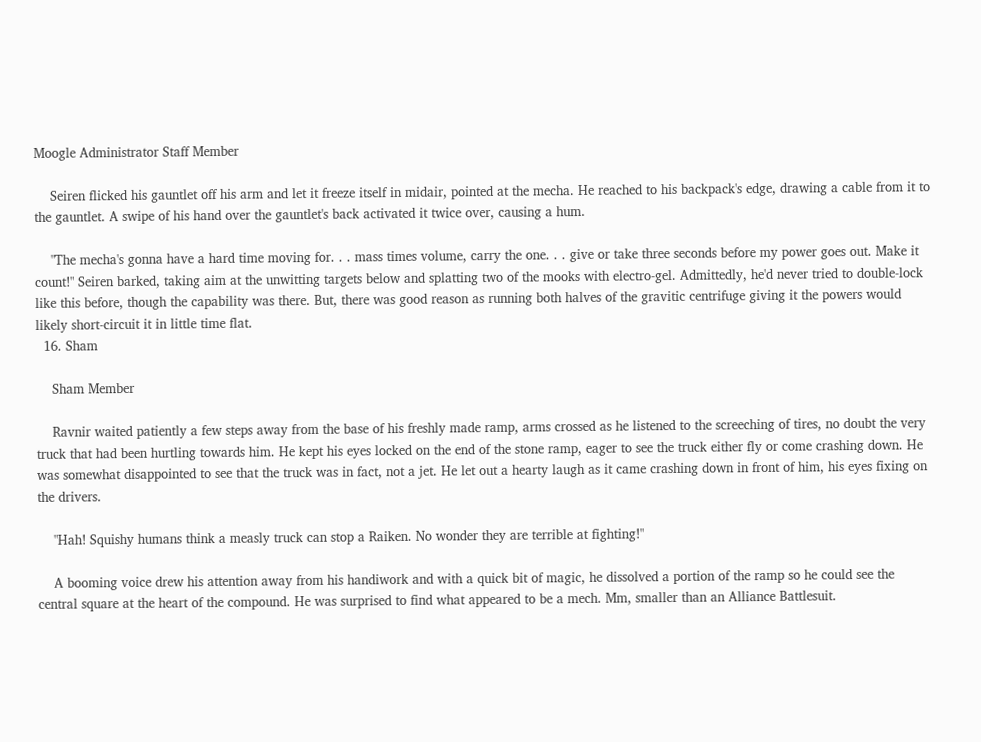Moogle Administrator Staff Member

    Seiren flicked his gauntlet off his arm and let it freeze itself in midair, pointed at the mecha. He reached to his backpack's edge, drawing a cable from it to the gauntlet. A swipe of his hand over the gauntlet's back activated it twice over, causing a hum.

    "The mecha's gonna have a hard time moving for. . . mass times volume, carry the one. . . give or take three seconds before my power goes out. Make it count!" Seiren barked, taking aim at the unwitting targets below and splatting two of the mooks with electro-gel. Admittedly, he'd never tried to double-lock like this before, though the capability was there. But, there was good reason as running both halves of the gravitic centrifuge giving it the powers would likely short-circuit it in little time flat.
  16. Sham

    Sham Member

    Ravnir waited patiently a few steps away from the base of his freshly made ramp, arms crossed as he listened to the screeching of tires, no doubt the very truck that had been hurtling towards him. He kept his eyes locked on the end of the stone ramp, eager to see the truck either fly or come crashing down. He was somewhat disappointed to see that the truck was in fact, not a jet. He let out a hearty laugh as it came crashing down in front of him, his eyes fixing on the drivers.

    "Hah! Squishy humans think a measly truck can stop a Raiken. No wonder they are terrible at fighting!"

    A booming voice drew his attention away from his handiwork and with a quick bit of magic, he dissolved a portion of the ramp so he could see the central square at the heart of the compound. He was surprised to find what appeared to be a mech. Mm, smaller than an Alliance Battlesuit.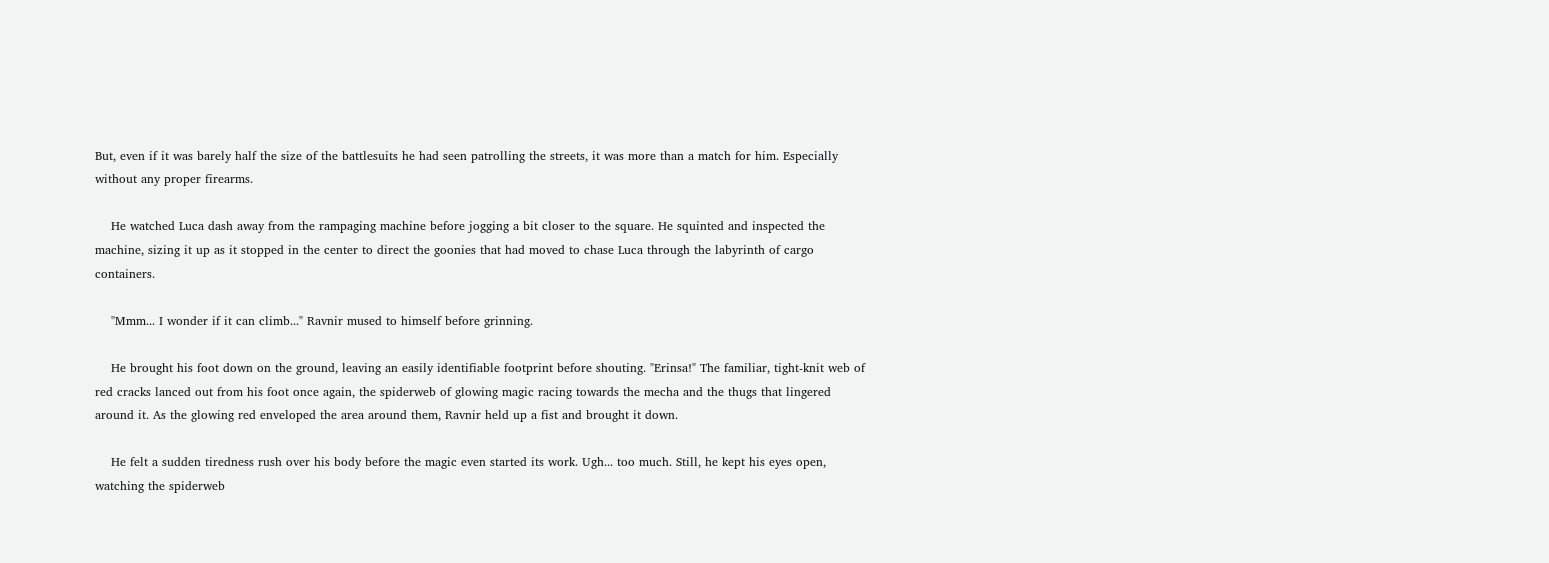But, even if it was barely half the size of the battlesuits he had seen patrolling the streets, it was more than a match for him. Especially without any proper firearms.

    He watched Luca dash away from the rampaging machine before jogging a bit closer to the square. He squinted and inspected the machine, sizing it up as it stopped in the center to direct the goonies that had moved to chase Luca through the labyrinth of cargo containers.

    "Mmm... I wonder if it can climb..." Ravnir mused to himself before grinning.

    He brought his foot down on the ground, leaving an easily identifiable footprint before shouting. "Erinsa!" The familiar, tight-knit web of red cracks lanced out from his foot once again, the spiderweb of glowing magic racing towards the mecha and the thugs that lingered around it. As the glowing red enveloped the area around them, Ravnir held up a fist and brought it down.

    He felt a sudden tiredness rush over his body before the magic even started its work. Ugh... too much. Still, he kept his eyes open, watching the spiderweb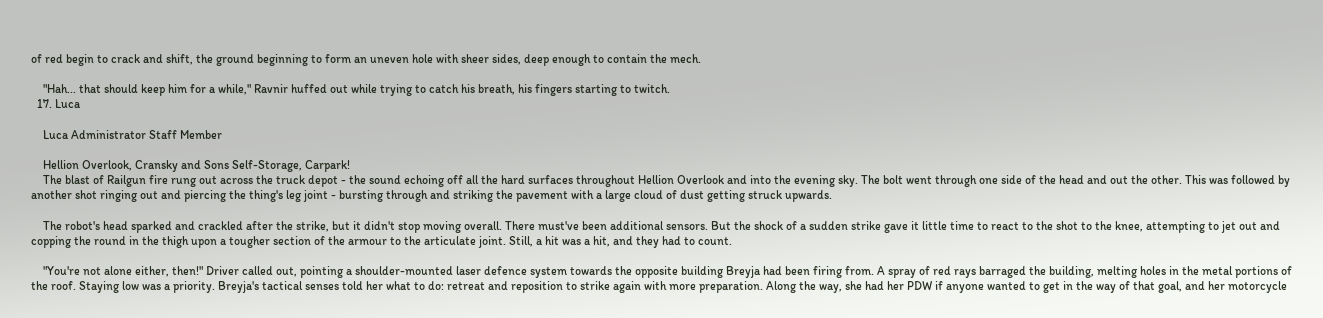of red begin to crack and shift, the ground beginning to form an uneven hole with sheer sides, deep enough to contain the mech.

    "Hah... that should keep him for a while," Ravnir huffed out while trying to catch his breath, his fingers starting to twitch.
  17. Luca

    Luca Administrator Staff Member

    Hellion Overlook, Cransky and Sons Self-Storage, Carpark!
    The blast of Railgun fire rung out across the truck depot - the sound echoing off all the hard surfaces throughout Hellion Overlook and into the evening sky. The bolt went through one side of the head and out the other. This was followed by another shot ringing out and piercing the thing's leg joint - bursting through and striking the pavement with a large cloud of dust getting struck upwards.

    The robot's head sparked and crackled after the strike, but it didn't stop moving overall. There must've been additional sensors. But the shock of a sudden strike gave it little time to react to the shot to the knee, attempting to jet out and copping the round in the thigh upon a tougher section of the armour to the articulate joint. Still, a hit was a hit, and they had to count.

    "You're not alone either, then!" Driver called out, pointing a shoulder-mounted laser defence system towards the opposite building Breyja had been firing from. A spray of red rays barraged the building, melting holes in the metal portions of the roof. Staying low was a priority. Breyja's tactical senses told her what to do: retreat and reposition to strike again with more preparation. Along the way, she had her PDW if anyone wanted to get in the way of that goal, and her motorcycle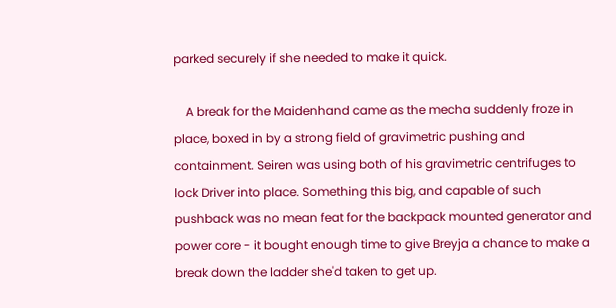parked securely if she needed to make it quick.

    A break for the Maidenhand came as the mecha suddenly froze in place, boxed in by a strong field of gravimetric pushing and containment. Seiren was using both of his gravimetric centrifuges to lock Driver into place. Something this big, and capable of such pushback was no mean feat for the backpack mounted generator and power core - it bought enough time to give Breyja a chance to make a break down the ladder she'd taken to get up.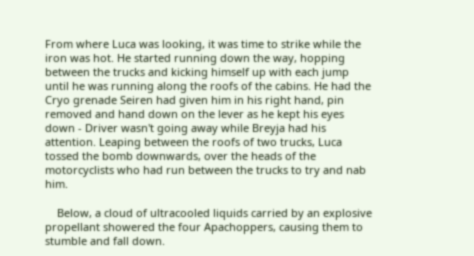From where Luca was looking, it was time to strike while the iron was hot. He started running down the way, hopping between the trucks and kicking himself up with each jump until he was running along the roofs of the cabins. He had the Cryo grenade Seiren had given him in his right hand, pin removed and hand down on the lever as he kept his eyes down - Driver wasn't going away while Breyja had his attention. Leaping between the roofs of two trucks, Luca tossed the bomb downwards, over the heads of the motorcyclists who had run between the trucks to try and nab him.

    Below, a cloud of ultracooled liquids carried by an explosive propellant showered the four Apachoppers, causing them to stumble and fall down.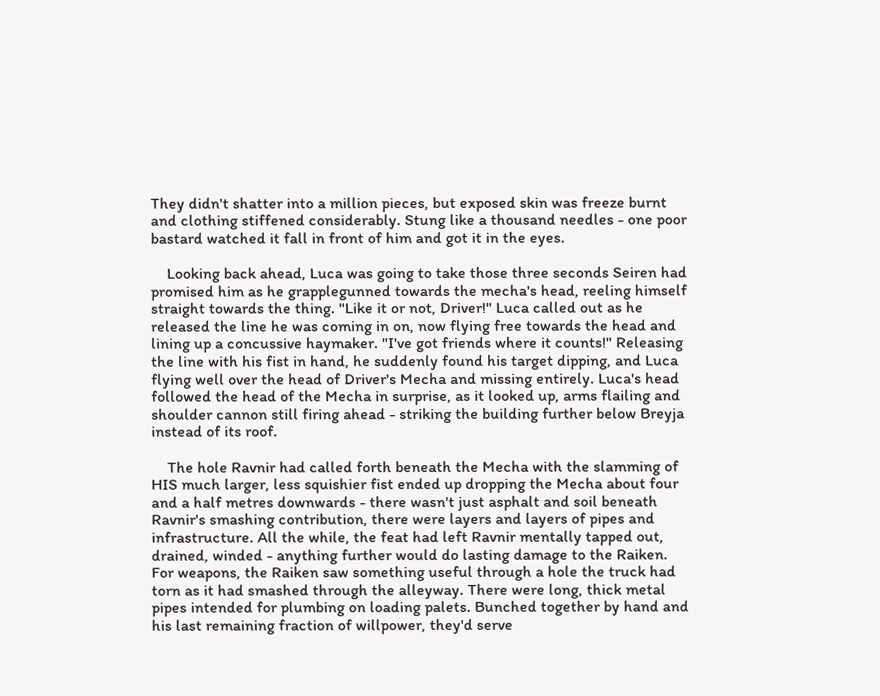They didn't shatter into a million pieces, but exposed skin was freeze burnt and clothing stiffened considerably. Stung like a thousand needles - one poor bastard watched it fall in front of him and got it in the eyes.

    Looking back ahead, Luca was going to take those three seconds Seiren had promised him as he grapplegunned towards the mecha's head, reeling himself straight towards the thing. "Like it or not, Driver!" Luca called out as he released the line he was coming in on, now flying free towards the head and lining up a concussive haymaker. "I've got friends where it counts!" Releasing the line with his fist in hand, he suddenly found his target dipping, and Luca flying well over the head of Driver's Mecha and missing entirely. Luca's head followed the head of the Mecha in surprise, as it looked up, arms flailing and shoulder cannon still firing ahead - striking the building further below Breyja instead of its roof.

    The hole Ravnir had called forth beneath the Mecha with the slamming of HIS much larger, less squishier fist ended up dropping the Mecha about four and a half metres downwards - there wasn't just asphalt and soil beneath Ravnir's smashing contribution, there were layers and layers of pipes and infrastructure. All the while, the feat had left Ravnir mentally tapped out, drained, winded - anything further would do lasting damage to the Raiken. For weapons, the Raiken saw something useful through a hole the truck had torn as it had smashed through the alleyway. There were long, thick metal pipes intended for plumbing on loading palets. Bunched together by hand and his last remaining fraction of willpower, they'd serve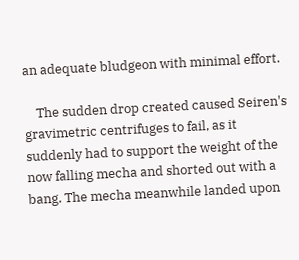an adequate bludgeon with minimal effort.

    The sudden drop created caused Seiren's gravimetric centrifuges to fail, as it suddenly had to support the weight of the now falling mecha and shorted out with a bang. The mecha meanwhile landed upon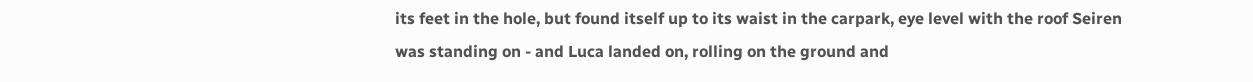its feet in the hole, but found itself up to its waist in the carpark, eye level with the roof Seiren was standing on - and Luca landed on, rolling on the ground and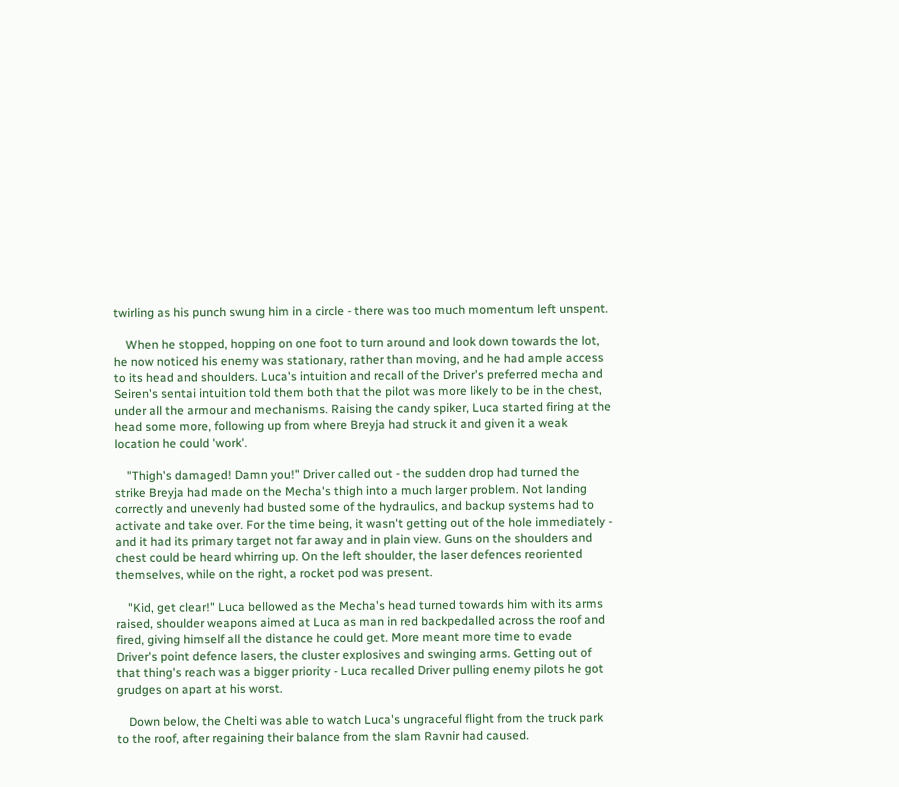twirling as his punch swung him in a circle - there was too much momentum left unspent.

    When he stopped, hopping on one foot to turn around and look down towards the lot, he now noticed his enemy was stationary, rather than moving, and he had ample access to its head and shoulders. Luca's intuition and recall of the Driver's preferred mecha and Seiren's sentai intuition told them both that the pilot was more likely to be in the chest, under all the armour and mechanisms. Raising the candy spiker, Luca started firing at the head some more, following up from where Breyja had struck it and given it a weak location he could 'work'.

    "Thigh's damaged! Damn you!" Driver called out - the sudden drop had turned the strike Breyja had made on the Mecha's thigh into a much larger problem. Not landing correctly and unevenly had busted some of the hydraulics, and backup systems had to activate and take over. For the time being, it wasn't getting out of the hole immediately - and it had its primary target not far away and in plain view. Guns on the shoulders and chest could be heard whirring up. On the left shoulder, the laser defences reoriented themselves, while on the right, a rocket pod was present.

    "Kid, get clear!" Luca bellowed as the Mecha's head turned towards him with its arms raised, shoulder weapons aimed at Luca as man in red backpedalled across the roof and fired, giving himself all the distance he could get. More meant more time to evade Driver's point defence lasers, the cluster explosives and swinging arms. Getting out of that thing's reach was a bigger priority - Luca recalled Driver pulling enemy pilots he got grudges on apart at his worst.

    Down below, the Chelti was able to watch Luca's ungraceful flight from the truck park to the roof, after regaining their balance from the slam Ravnir had caused.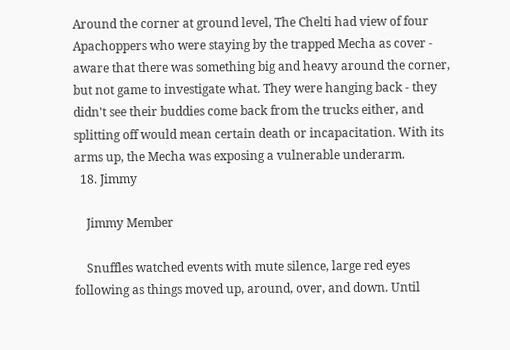Around the corner at ground level, The Chelti had view of four Apachoppers who were staying by the trapped Mecha as cover - aware that there was something big and heavy around the corner, but not game to investigate what. They were hanging back - they didn't see their buddies come back from the trucks either, and splitting off would mean certain death or incapacitation. With its arms up, the Mecha was exposing a vulnerable underarm.
  18. Jimmy

    Jimmy Member

    Snuffles watched events with mute silence, large red eyes following as things moved up, around, over, and down. Until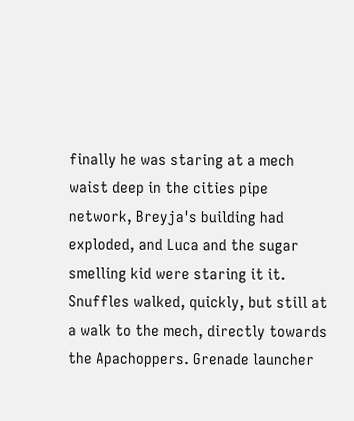finally he was staring at a mech waist deep in the cities pipe network, Breyja's building had exploded, and Luca and the sugar smelling kid were staring it it. Snuffles walked, quickly, but still at a walk to the mech, directly towards the Apachoppers. Grenade launcher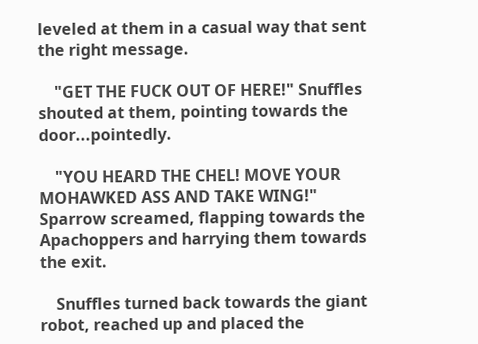leveled at them in a casual way that sent the right message.

    "GET THE FUCK OUT OF HERE!" Snuffles shouted at them, pointing towards the door...pointedly.

    "YOU HEARD THE CHEL! MOVE YOUR MOHAWKED ASS AND TAKE WING!" Sparrow screamed, flapping towards the Apachoppers and harrying them towards the exit.

    Snuffles turned back towards the giant robot, reached up and placed the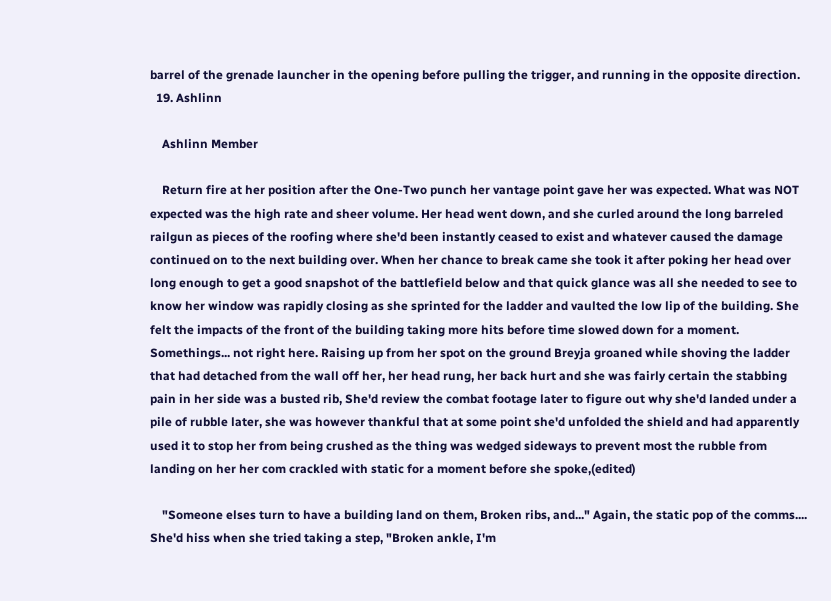barrel of the grenade launcher in the opening before pulling the trigger, and running in the opposite direction.
  19. Ashlinn

    Ashlinn Member

    Return fire at her position after the One-Two punch her vantage point gave her was expected. What was NOT expected was the high rate and sheer volume. Her head went down, and she curled around the long barreled railgun as pieces of the roofing where she'd been instantly ceased to exist and whatever caused the damage continued on to the next building over. When her chance to break came she took it after poking her head over long enough to get a good snapshot of the battlefield below and that quick glance was all she needed to see to know her window was rapidly closing as she sprinted for the ladder and vaulted the low lip of the building. She felt the impacts of the front of the building taking more hits before time slowed down for a moment. Somethings... not right here. Raising up from her spot on the ground Breyja groaned while shoving the ladder that had detached from the wall off her, her head rung, her back hurt and she was fairly certain the stabbing pain in her side was a busted rib, She'd review the combat footage later to figure out why she'd landed under a pile of rubble later, she was however thankful that at some point she'd unfolded the shield and had apparently used it to stop her from being crushed as the thing was wedged sideways to prevent most the rubble from landing on her her com crackled with static for a moment before she spoke,(edited)

    "Someone elses turn to have a building land on them, Broken ribs, and..." Again, the static pop of the comms.... She'd hiss when she tried taking a step, "Broken ankle, I'm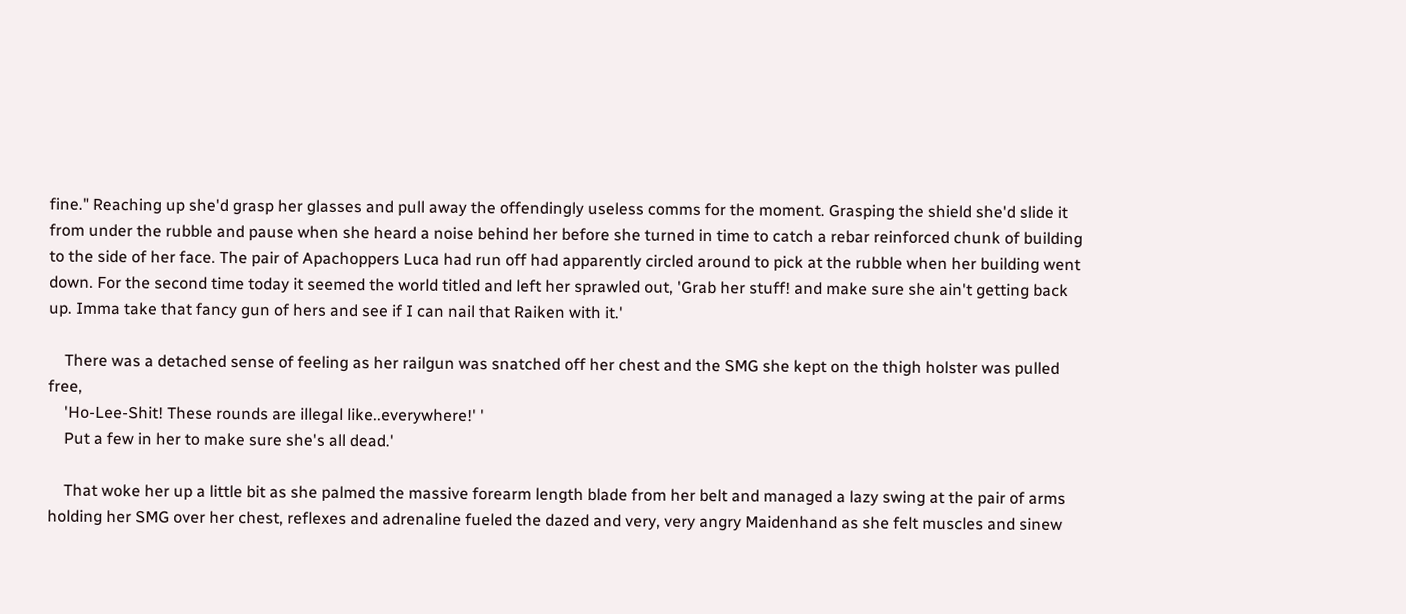fine." Reaching up she'd grasp her glasses and pull away the offendingly useless comms for the moment. Grasping the shield she'd slide it from under the rubble and pause when she heard a noise behind her before she turned in time to catch a rebar reinforced chunk of building to the side of her face. The pair of Apachoppers Luca had run off had apparently circled around to pick at the rubble when her building went down. For the second time today it seemed the world titled and left her sprawled out, 'Grab her stuff! and make sure she ain't getting back up. Imma take that fancy gun of hers and see if I can nail that Raiken with it.'

    There was a detached sense of feeling as her railgun was snatched off her chest and the SMG she kept on the thigh holster was pulled free,
    'Ho-Lee-Shit! These rounds are illegal like..everywhere!' '
    Put a few in her to make sure she's all dead.'

    That woke her up a little bit as she palmed the massive forearm length blade from her belt and managed a lazy swing at the pair of arms holding her SMG over her chest, reflexes and adrenaline fueled the dazed and very, very angry Maidenhand as she felt muscles and sinew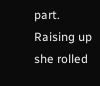part. Raising up she rolled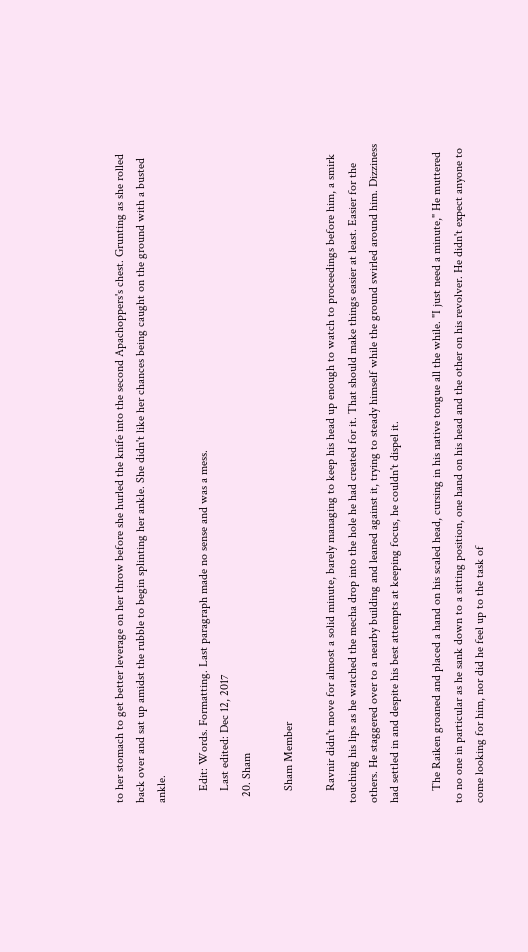to her stomach to get better leverage on her throw before she hurled the knife into the second Apachoppers's chest. Grunting as she rolled back over and sat up amidst the rubble to begin splinting her ankle. She didn't like her chances being caught on the ground with a busted ankle.

    Edit: Words. Formatting. Last paragraph made no sense and was a mess.
    Last edited: Dec 12, 2017
  20. Sham

    Sham Member

    Ravnir didn't move for almost a solid minute, barely managing to keep his head up enough to watch to proceedings before him, a smirk touching his lips as he watched the mecha drop into the hole he had created for it. That should make things easier at least. Easier for the others. He staggered over to a nearby building and leaned against it, trying to steady himself while the ground swirled around him. Dizziness had settled in and despite his best attempts at keeping focus, he couldn't dispel it.

    The Raiken groaned and placed a hand on his scaled head, cursing in his native tongue all the while. "I just need a minute," He muttered to no one in particular as he sank down to a sitting position, one hand on his head and the other on his revolver. He didn't expect anyone to come looking for him, nor did he feel up to the task of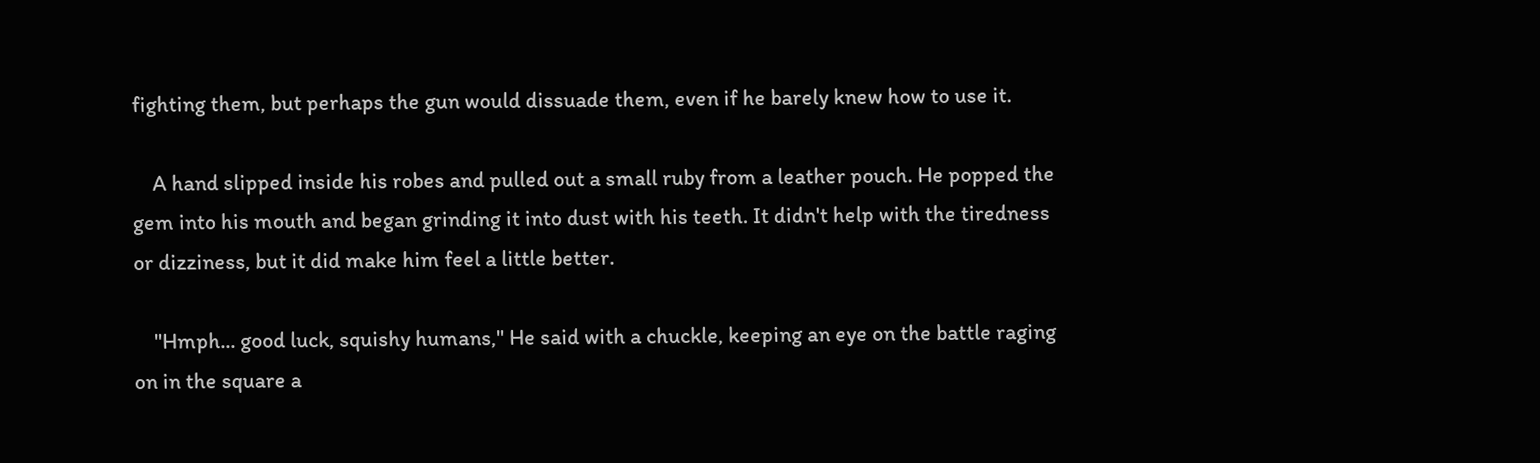fighting them, but perhaps the gun would dissuade them, even if he barely knew how to use it.

    A hand slipped inside his robes and pulled out a small ruby from a leather pouch. He popped the gem into his mouth and began grinding it into dust with his teeth. It didn't help with the tiredness or dizziness, but it did make him feel a little better.

    "Hmph... good luck, squishy humans," He said with a chuckle, keeping an eye on the battle raging on in the square a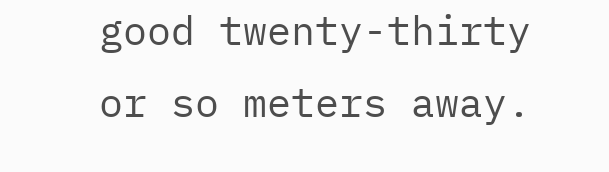good twenty-thirty or so meters away.